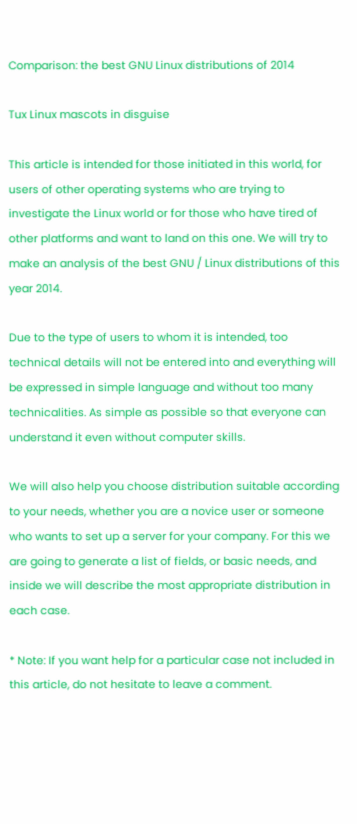Comparison: the best GNU Linux distributions of 2014

Tux Linux mascots in disguise

This article is intended for those initiated in this world, for users of other operating systems who are trying to investigate the Linux world or for those who have tired of other platforms and want to land on this one. We will try to make an analysis of the best GNU / Linux distributions of this year 2014.

Due to the type of users to whom it is intended, too technical details will not be entered into and everything will be expressed in simple language and without too many technicalities. As simple as possible so that everyone can understand it even without computer skills.

We will also help you choose distribution suitable according to your needs, whether you are a novice user or someone who wants to set up a server for your company. For this we are going to generate a list of fields, or basic needs, and inside we will describe the most appropriate distribution in each case.

* Note: If you want help for a particular case not included in this article, do not hesitate to leave a comment.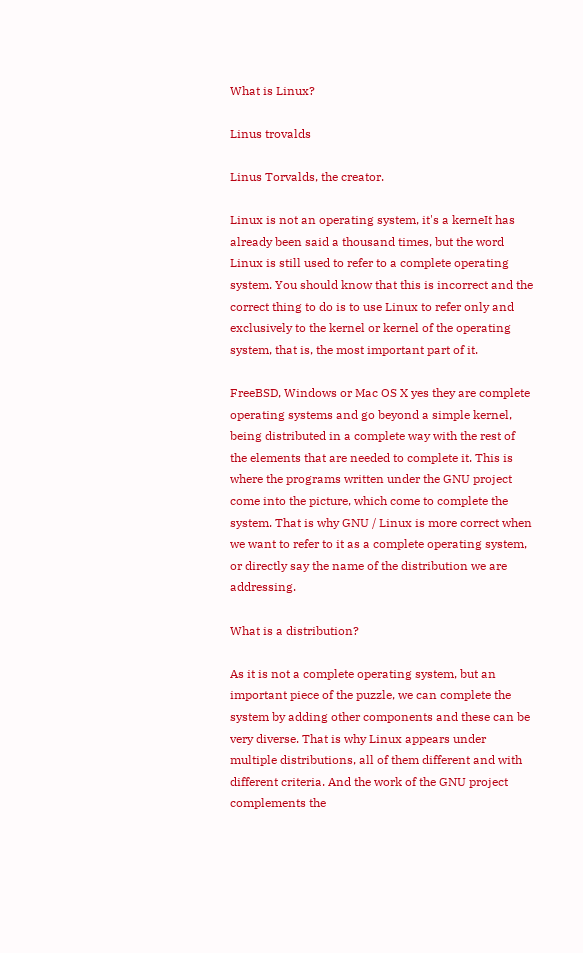What is Linux?

Linus trovalds

Linus Torvalds, the creator.

Linux is not an operating system, it's a kerneIt has already been said a thousand times, but the word Linux is still used to refer to a complete operating system. You should know that this is incorrect and the correct thing to do is to use Linux to refer only and exclusively to the kernel or kernel of the operating system, that is, the most important part of it.

FreeBSD, Windows or Mac OS X yes they are complete operating systems and go beyond a simple kernel, being distributed in a complete way with the rest of the elements that are needed to complete it. This is where the programs written under the GNU project come into the picture, which come to complete the system. That is why GNU / Linux is more correct when we want to refer to it as a complete operating system, or directly say the name of the distribution we are addressing.

What is a distribution?

As it is not a complete operating system, but an important piece of the puzzle, we can complete the system by adding other components and these can be very diverse. That is why Linux appears under multiple distributions, all of them different and with different criteria. And the work of the GNU project complements the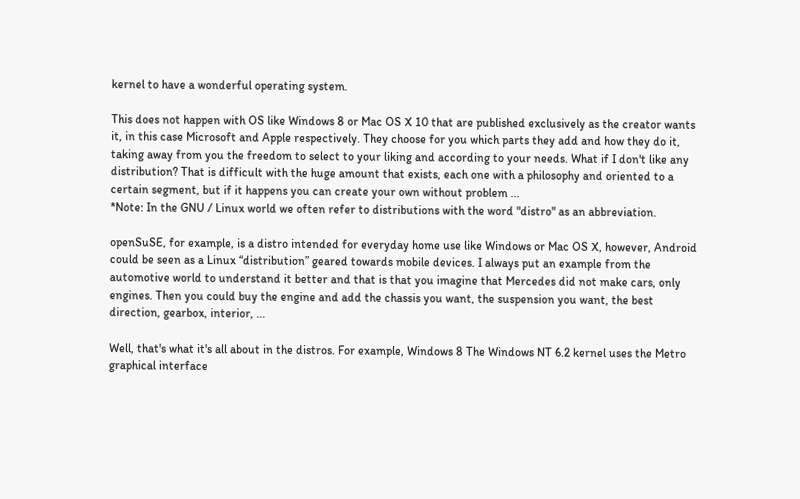kernel to have a wonderful operating system.

This does not happen with OS like Windows 8 or Mac OS X 10 that are published exclusively as the creator wants it, in this case Microsoft and Apple respectively. They choose for you which parts they add and how they do it, taking away from you the freedom to select to your liking and according to your needs. What if I don't like any distribution? That is difficult with the huge amount that exists, each one with a philosophy and oriented to a certain segment, but if it happens you can create your own without problem ...
*Note: In the GNU / Linux world we often refer to distributions with the word "distro" as an abbreviation.

openSuSE, for example, is a distro intended for everyday home use like Windows or Mac OS X, however, Android could be seen as a Linux “distribution” geared towards mobile devices. I always put an example from the automotive world to understand it better and that is that you imagine that Mercedes did not make cars, only engines. Then you could buy the engine and add the chassis you want, the suspension you want, the best direction, gearbox, interior, ...

Well, that's what it's all about in the distros. For example, Windows 8 The Windows NT 6.2 kernel uses the Metro graphical interface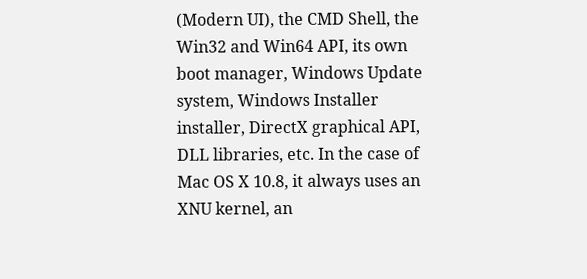(Modern UI), the CMD Shell, the Win32 and Win64 API, its own boot manager, Windows Update system, Windows Installer installer, DirectX graphical API, DLL libraries, etc. In the case of Mac OS X 10.8, it always uses an XNU kernel, an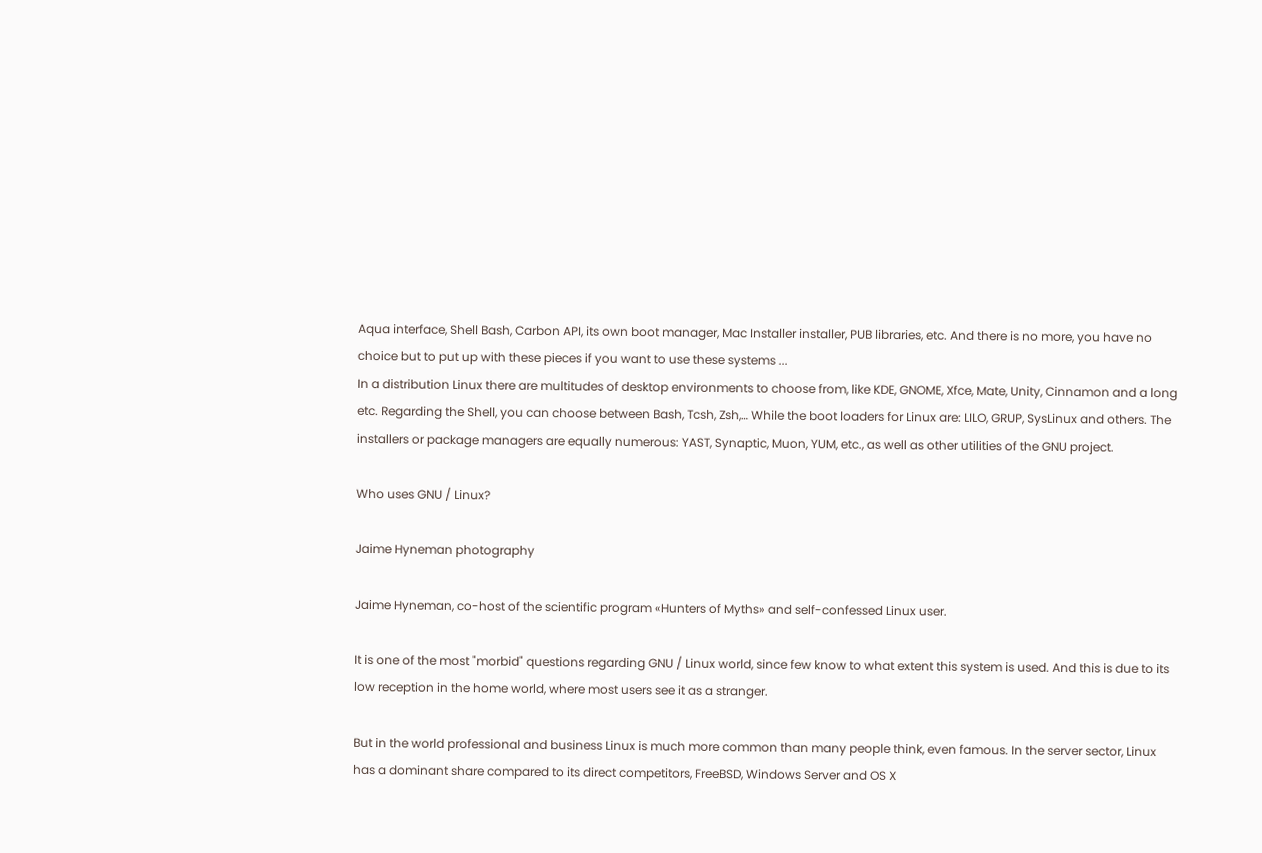Aqua interface, Shell Bash, Carbon API, its own boot manager, Mac Installer installer, PUB libraries, etc. And there is no more, you have no choice but to put up with these pieces if you want to use these systems ...
In a distribution Linux there are multitudes of desktop environments to choose from, like KDE, GNOME, Xfce, Mate, Unity, Cinnamon and a long etc. Regarding the Shell, you can choose between Bash, Tcsh, Zsh,… While the boot loaders for Linux are: LILO, GRUP, SysLinux and others. The installers or package managers are equally numerous: YAST, Synaptic, Muon, YUM, etc., as well as other utilities of the GNU project.

Who uses GNU / Linux?

Jaime Hyneman photography

Jaime Hyneman, co-host of the scientific program «Hunters of Myths» and self-confessed Linux user.

It is one of the most "morbid" questions regarding GNU / Linux world, since few know to what extent this system is used. And this is due to its low reception in the home world, where most users see it as a stranger.

But in the world professional and business Linux is much more common than many people think, even famous. In the server sector, Linux has a dominant share compared to its direct competitors, FreeBSD, Windows Server and OS X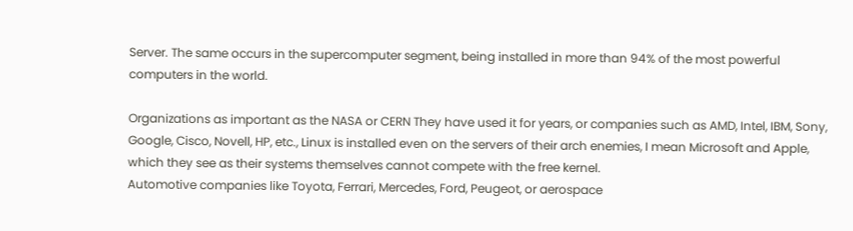Server. The same occurs in the supercomputer segment, being installed in more than 94% of the most powerful computers in the world.

Organizations as important as the NASA or CERN They have used it for years, or companies such as AMD, Intel, IBM, Sony, Google, Cisco, Novell, HP, etc., Linux is installed even on the servers of their arch enemies, I mean Microsoft and Apple, which they see as their systems themselves cannot compete with the free kernel.
Automotive companies like Toyota, Ferrari, Mercedes, Ford, Peugeot, or aerospace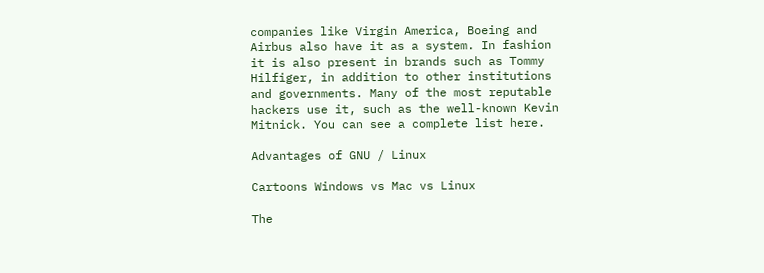companies like Virgin America, Boeing and Airbus also have it as a system. In fashion it is also present in brands such as Tommy Hilfiger, in addition to other institutions and governments. Many of the most reputable hackers use it, such as the well-known Kevin Mitnick. You can see a complete list here.

Advantages of GNU / Linux

Cartoons Windows vs Mac vs Linux

The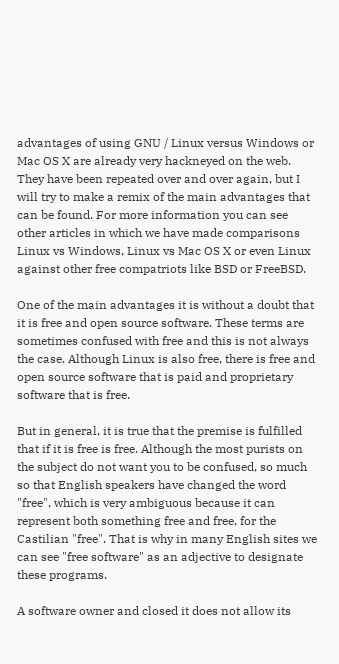advantages of using GNU / Linux versus Windows or Mac OS X are already very hackneyed on the web. They have been repeated over and over again, but I will try to make a remix of the main advantages that can be found. For more information you can see other articles in which we have made comparisons Linux vs Windows, Linux vs Mac OS X or even Linux against other free compatriots like BSD or FreeBSD.

One of the main advantages it is without a doubt that it is free and open source software. These terms are sometimes confused with free and this is not always the case. Although Linux is also free, there is free and open source software that is paid and proprietary software that is free.

But in general, it is true that the premise is fulfilled that if it is free is free. Although the most purists on the subject do not want you to be confused, so much so that English speakers have changed the word "free", which is very ambiguous because it can represent both something free and free, for the Castilian "free". That is why in many English sites we can see "free software" as an adjective to designate these programs.

A software owner and closed it does not allow its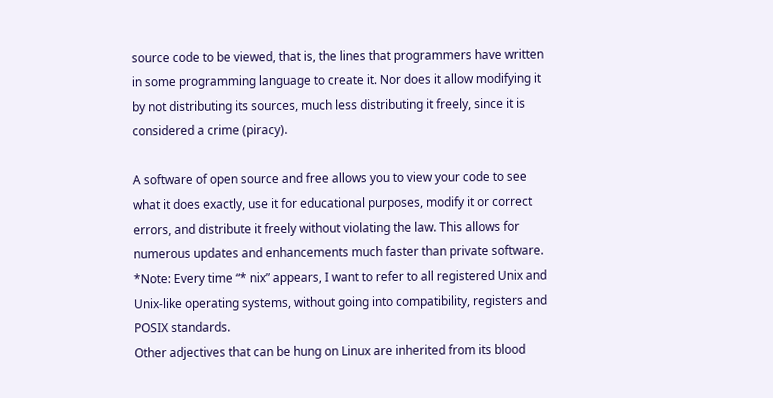source code to be viewed, that is, the lines that programmers have written in some programming language to create it. Nor does it allow modifying it by not distributing its sources, much less distributing it freely, since it is considered a crime (piracy).

A software of open source and free allows you to view your code to see what it does exactly, use it for educational purposes, modify it or correct errors, and distribute it freely without violating the law. This allows for numerous updates and enhancements much faster than private software.
*Note: Every time “* nix” appears, I want to refer to all registered Unix and Unix-like operating systems, without going into compatibility, registers and POSIX standards.
Other adjectives that can be hung on Linux are inherited from its blood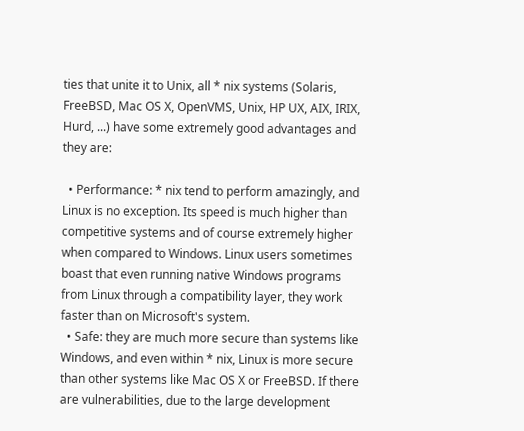ties that unite it to Unix, all * nix systems (Solaris, FreeBSD, Mac OS X, OpenVMS, Unix, HP UX, AIX, IRIX, Hurd, ...) have some extremely good advantages and they are:

  • Performance: * nix tend to perform amazingly, and Linux is no exception. Its speed is much higher than competitive systems and of course extremely higher when compared to Windows. Linux users sometimes boast that even running native Windows programs from Linux through a compatibility layer, they work faster than on Microsoft's system.
  • Safe: they are much more secure than systems like Windows, and even within * nix, Linux is more secure than other systems like Mac OS X or FreeBSD. If there are vulnerabilities, due to the large development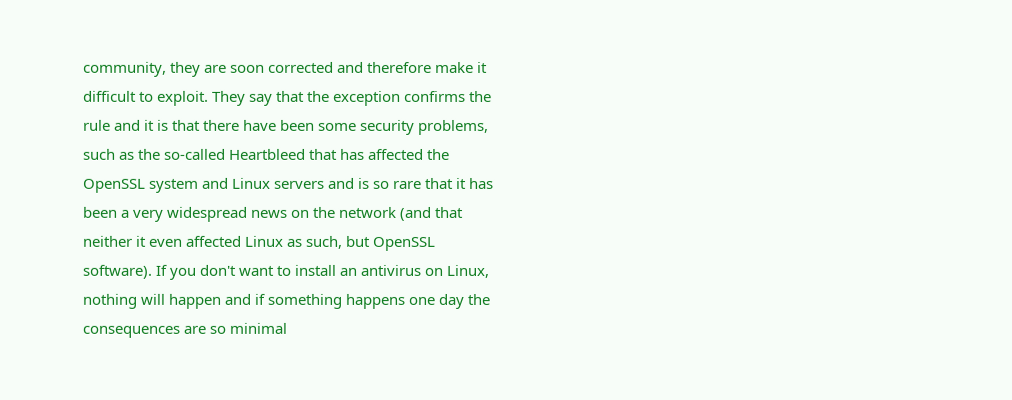community, they are soon corrected and therefore make it difficult to exploit. They say that the exception confirms the rule and it is that there have been some security problems, such as the so-called Heartbleed that has affected the OpenSSL system and Linux servers and is so rare that it has been a very widespread news on the network (and that neither it even affected Linux as such, but OpenSSL software). If you don't want to install an antivirus on Linux, nothing will happen and if something happens one day the consequences are so minimal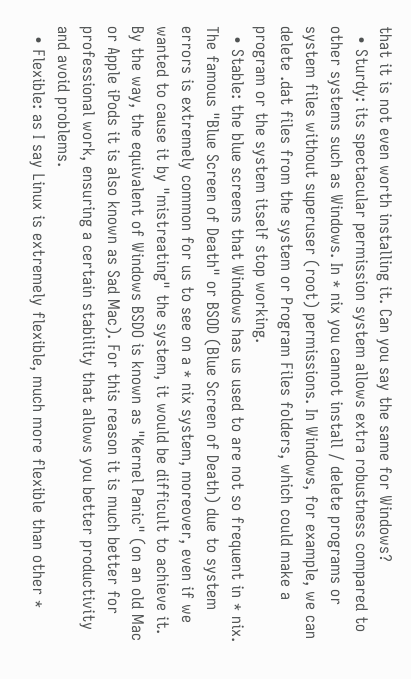that it is not even worth installing it. Can you say the same for Windows?
  • Sturdy: its spectacular permission system allows extra robustness compared to other systems such as Windows. In * nix you cannot install / delete programs or system files without superuser (root) permissions. In Windows, for example, we can delete .dat files from the system or Program Files folders, which could make a program or the system itself stop working.
  • Stable: the blue screens that Windows has us used to are not so frequent in * nix. The famous "Blue Screen of Death" or BSOD (Blue Screen of Death) due to system errors is extremely common for us to see on a * nix system, moreover, even if we wanted to cause it by "mistreating" the system, it would be difficult to achieve it. By the way, the equivalent of Windows BSDO is known as "Kernel Panic" (on an old Mac or Apple iPods it is also known as Sad Mac). For this reason it is much better for professional work, ensuring a certain stability that allows you better productivity and avoid problems.
  • Flexible: as I say Linux is extremely flexible, much more flexible than other *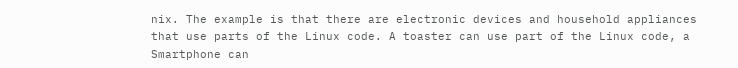nix. The example is that there are electronic devices and household appliances that use parts of the Linux code. A toaster can use part of the Linux code, a Smartphone can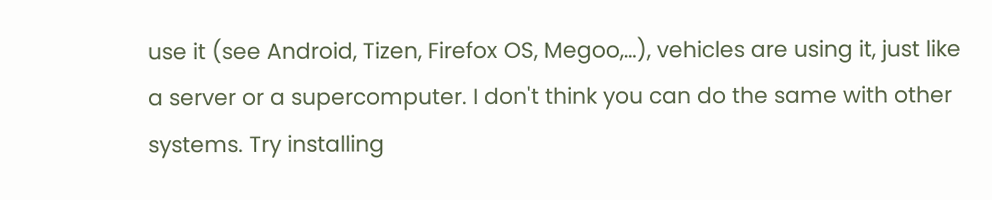use it (see Android, Tizen, Firefox OS, Megoo,…), vehicles are using it, just like a server or a supercomputer. I don't think you can do the same with other systems. Try installing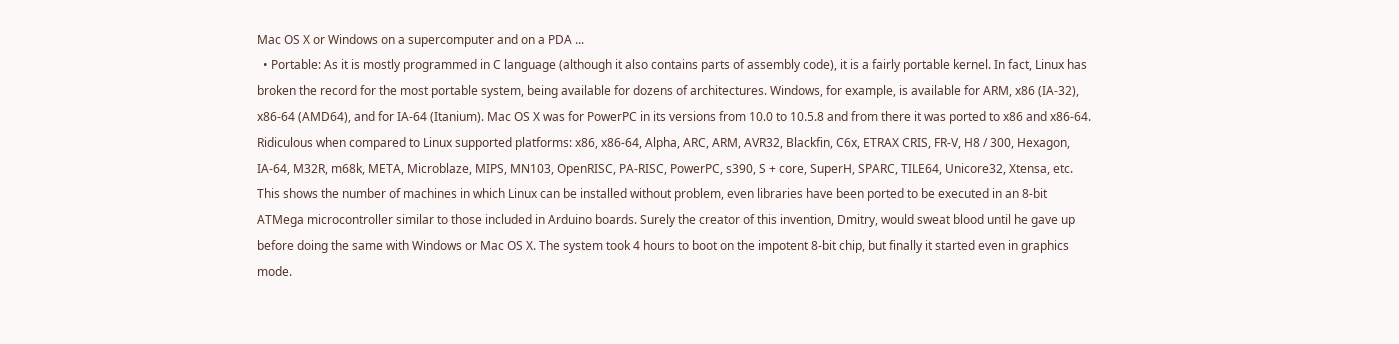Mac OS X or Windows on a supercomputer and on a PDA ...
  • Portable: As it is mostly programmed in C language (although it also contains parts of assembly code), it is a fairly portable kernel. In fact, Linux has broken the record for the most portable system, being available for dozens of architectures. Windows, for example, is available for ARM, x86 (IA-32), x86-64 (AMD64), and for IA-64 (Itanium). Mac OS X was for PowerPC in its versions from 10.0 to 10.5.8 and from there it was ported to x86 and x86-64. Ridiculous when compared to Linux supported platforms: x86, x86-64, Alpha, ARC, ARM, AVR32, Blackfin, C6x, ETRAX CRIS, FR-V, H8 / 300, Hexagon, IA-64, M32R, m68k, META, Microblaze, MIPS, MN103, OpenRISC, PA-RISC, PowerPC, s390, S + core, SuperH, SPARC, TILE64, Unicore32, Xtensa, etc. This shows the number of machines in which Linux can be installed without problem, even libraries have been ported to be executed in an 8-bit ATMega microcontroller similar to those included in Arduino boards. Surely the creator of this invention, Dmitry, would sweat blood until he gave up before doing the same with Windows or Mac OS X. The system took 4 hours to boot on the impotent 8-bit chip, but finally it started even in graphics mode.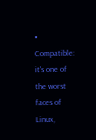• Compatible: it's one of the worst faces of Linux,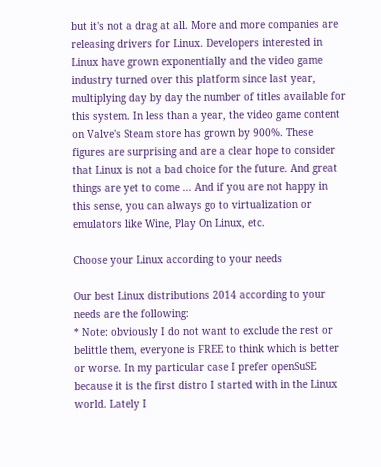but it's not a drag at all. More and more companies are releasing drivers for Linux. Developers interested in Linux have grown exponentially and the video game industry turned over this platform since last year, multiplying day by day the number of titles available for this system. In less than a year, the video game content on Valve's Steam store has grown by 900%. These figures are surprising and are a clear hope to consider that Linux is not a bad choice for the future. And great things are yet to come ... And if you are not happy in this sense, you can always go to virtualization or emulators like Wine, Play On Linux, etc.

Choose your Linux according to your needs

Our best Linux distributions 2014 according to your needs are the following:
* Note: obviously I do not want to exclude the rest or belittle them, everyone is FREE to think which is better or worse. In my particular case I prefer openSuSE because it is the first distro I started with in the Linux world. Lately I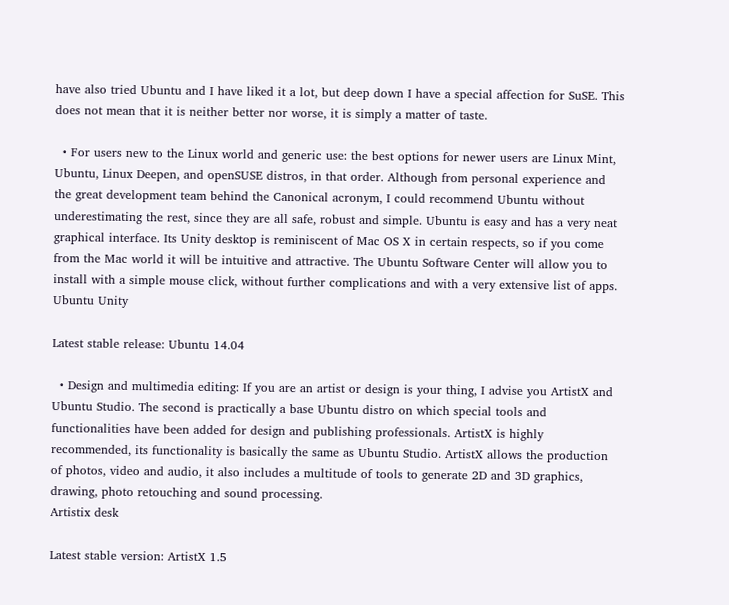have also tried Ubuntu and I have liked it a lot, but deep down I have a special affection for SuSE. This does not mean that it is neither better nor worse, it is simply a matter of taste.

  • For users new to the Linux world and generic use: the best options for newer users are Linux Mint, Ubuntu, Linux Deepen, and openSUSE distros, in that order. Although from personal experience and the great development team behind the Canonical acronym, I could recommend Ubuntu without underestimating the rest, since they are all safe, robust and simple. Ubuntu is easy and has a very neat graphical interface. Its Unity desktop is reminiscent of Mac OS X in certain respects, so if you come from the Mac world it will be intuitive and attractive. The Ubuntu Software Center will allow you to install with a simple mouse click, without further complications and with a very extensive list of apps.
Ubuntu Unity

Latest stable release: Ubuntu 14.04

  • Design and multimedia editing: If you are an artist or design is your thing, I advise you ArtistX and Ubuntu Studio. The second is practically a base Ubuntu distro on which special tools and functionalities have been added for design and publishing professionals. ArtistX is highly recommended, its functionality is basically the same as Ubuntu Studio. ArtistX allows the production of photos, video and audio, it also includes a multitude of tools to generate 2D and 3D graphics, drawing, photo retouching and sound processing.
Artistix desk

Latest stable version: ArtistX 1.5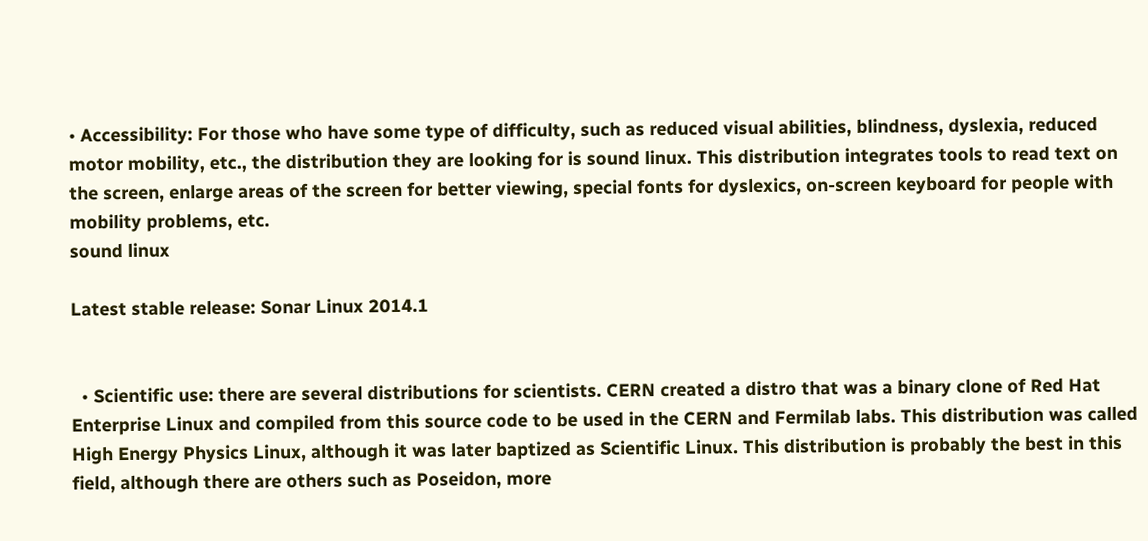• Accessibility: For those who have some type of difficulty, such as reduced visual abilities, blindness, dyslexia, reduced motor mobility, etc., the distribution they are looking for is sound linux. This distribution integrates tools to read text on the screen, enlarge areas of the screen for better viewing, special fonts for dyslexics, on-screen keyboard for people with mobility problems, etc.
sound linux

Latest stable release: Sonar Linux 2014.1


  • Scientific use: there are several distributions for scientists. CERN created a distro that was a binary clone of Red Hat Enterprise Linux and compiled from this source code to be used in the CERN and Fermilab labs. This distribution was called High Energy Physics Linux, although it was later baptized as Scientific Linux. This distribution is probably the best in this field, although there are others such as Poseidon, more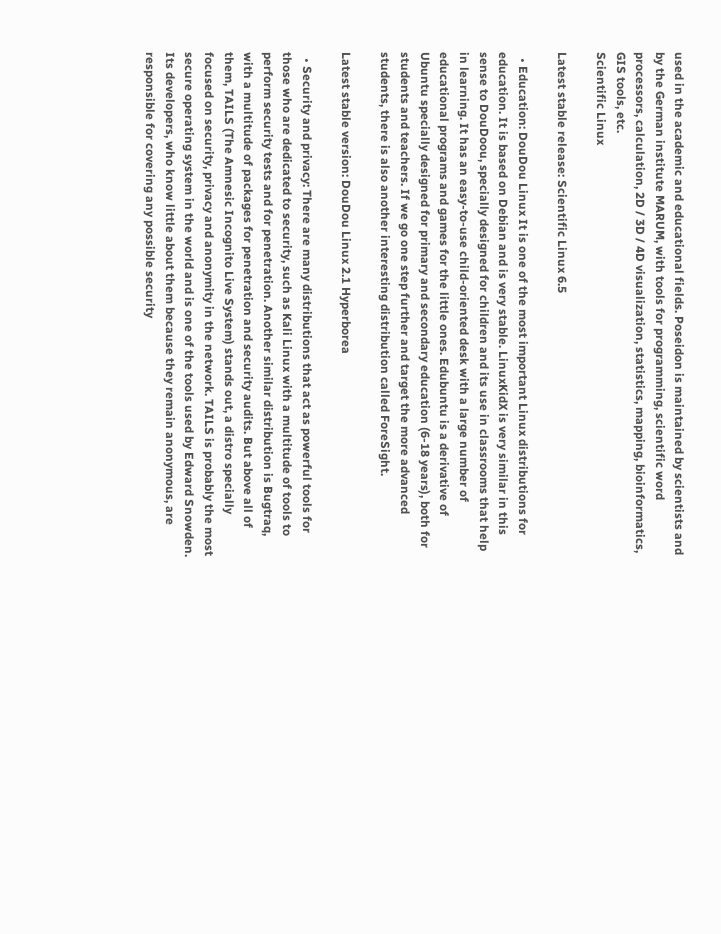used in the academic and educational fields. Poseidon is maintained by scientists and by the German institute MARUM, with tools for programming, scientific word processors, calculation, 2D / 3D / 4D visualization, statistics, mapping, bioinformatics, GIS tools, etc.
Scientific Linux

Latest stable release: Scientific Linux 6.5

  • Education: DouDou Linux It is one of the most important Linux distributions for education. It is based on Debian and is very stable. LinuxKidX is very similar in this sense to DouDoou, specially designed for children and its use in classrooms that help in learning. It has an easy-to-use child-oriented desk with a large number of educational programs and games for the little ones. Edubuntu is a derivative of Ubuntu specially designed for primary and secondary education (6-18 years), both for students and teachers. If we go one step further and target the more advanced students, there is also another interesting distribution called ForeSight.

Latest stable version: DouDou Linux 2.1 Hyperborea

  • Security and privacy: There are many distributions that act as powerful tools for those who are dedicated to security, such as Kali Linux with a multitude of tools to perform security tests and for penetration. Another similar distribution is Bugtraq, with a multitude of packages for penetration and security audits. But above all of them, TAILS (The Amnesic Incognito Live System) stands out, a distro specially focused on security, privacy and anonymity in the network. TAILS is probably the most secure operating system in the world and is one of the tools used by Edward Snowden. Its developers, who know little about them because they remain anonymous, are responsible for covering any possible security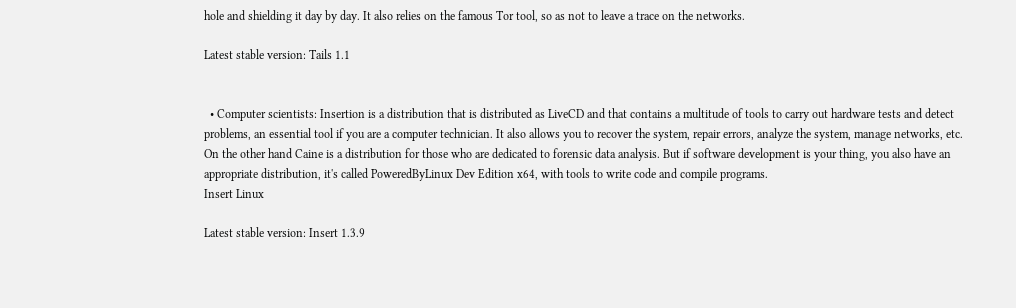hole and shielding it day by day. It also relies on the famous Tor tool, so as not to leave a trace on the networks.

Latest stable version: Tails 1.1


  • Computer scientists: Insertion is a distribution that is distributed as LiveCD and that contains a multitude of tools to carry out hardware tests and detect problems, an essential tool if you are a computer technician. It also allows you to recover the system, repair errors, analyze the system, manage networks, etc. On the other hand Caine is a distribution for those who are dedicated to forensic data analysis. But if software development is your thing, you also have an appropriate distribution, it's called PoweredByLinux Dev Edition x64, with tools to write code and compile programs.
Insert Linux

Latest stable version: Insert 1.3.9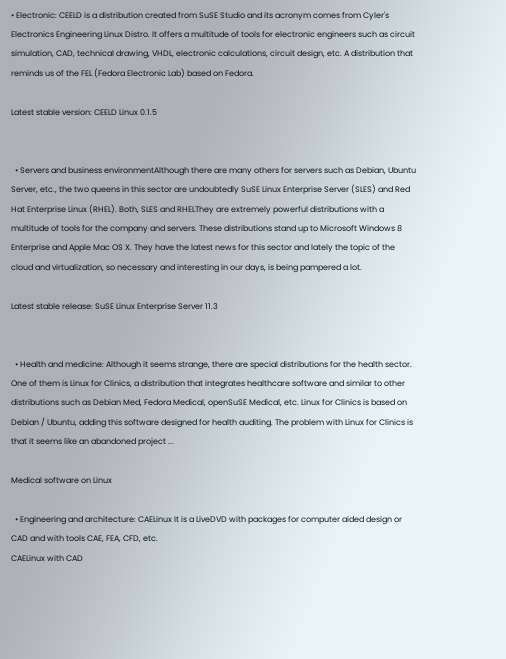• Electronic: CEELD is a distribution created from SuSE Studio and its acronym comes from Cyler's Electronics Engineering Linux Distro. It offers a multitude of tools for electronic engineers such as circuit simulation, CAD, technical drawing, VHDL, electronic calculations, circuit design, etc. A distribution that reminds us of the FEL (Fedora Electronic Lab) based on Fedora.

Latest stable version: CEELD Linux 0.1.5


  • Servers and business environmentAlthough there are many others for servers such as Debian, Ubuntu Server, etc., the two queens in this sector are undoubtedly SuSE Linux Enterprise Server (SLES) and Red Hat Enterprise Linux (RHEL). Both, SLES and RHELThey are extremely powerful distributions with a multitude of tools for the company and servers. These distributions stand up to Microsoft Windows 8 Enterprise and Apple Mac OS X. They have the latest news for this sector and lately the topic of the cloud and virtualization, so necessary and interesting in our days, is being pampered a lot.

Latest stable release: SuSE Linux Enterprise Server 11.3


  • Health and medicine: Although it seems strange, there are special distributions for the health sector. One of them is Linux for Clinics, a distribution that integrates healthcare software and similar to other distributions such as Debian Med, Fedora Medical, openSuSE Medical, etc. Linux for Clinics is based on Debian / Ubuntu, adding this software designed for health auditing. The problem with Linux for Clinics is that it seems like an abandoned project ...

Medical software on Linux

  • Engineering and architecture: CAELinux It is a LiveDVD with packages for computer aided design or CAD and with tools CAE, FEA, CFD, etc.
CAELinux with CAD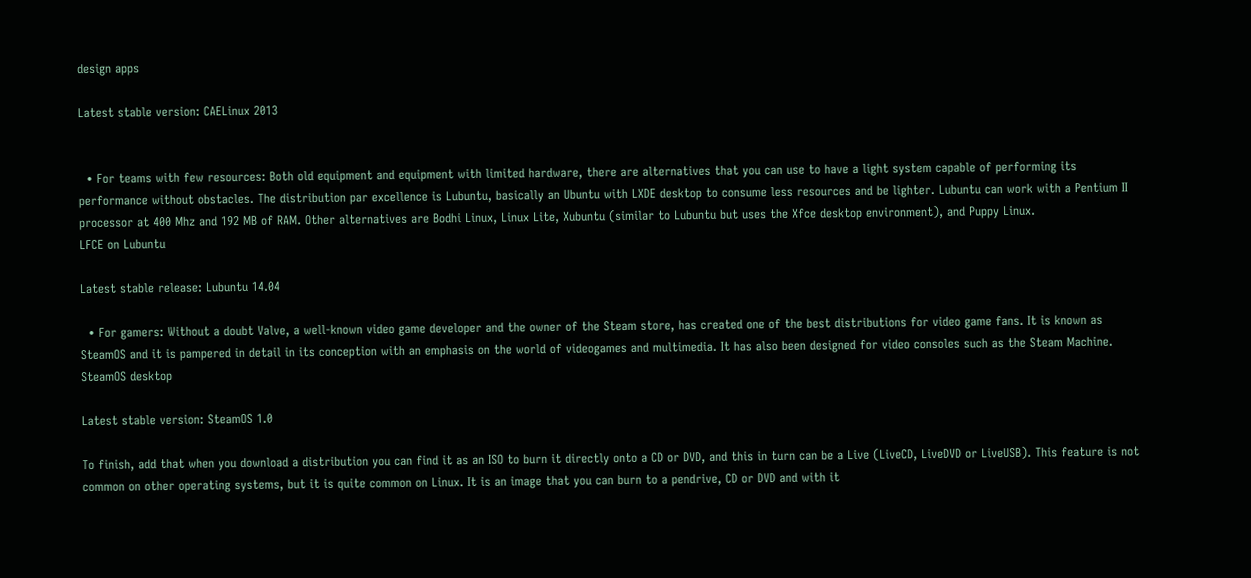design apps

Latest stable version: CAELinux 2013


  • For teams with few resources: Both old equipment and equipment with limited hardware, there are alternatives that you can use to have a light system capable of performing its performance without obstacles. The distribution par excellence is Lubuntu, basically an Ubuntu with LXDE desktop to consume less resources and be lighter. Lubuntu can work with a Pentium II processor at 400 Mhz and 192 MB of RAM. Other alternatives are Bodhi Linux, Linux Lite, Xubuntu (similar to Lubuntu but uses the Xfce desktop environment), and Puppy Linux.
LFCE on Lubuntu

Latest stable release: Lubuntu 14.04

  • For gamers: Without a doubt Valve, a well-known video game developer and the owner of the Steam store, has created one of the best distributions for video game fans. It is known as SteamOS and it is pampered in detail in its conception with an emphasis on the world of videogames and multimedia. It has also been designed for video consoles such as the Steam Machine.
SteamOS desktop

Latest stable version: SteamOS 1.0

To finish, add that when you download a distribution you can find it as an ISO to burn it directly onto a CD or DVD, and this in turn can be a Live (LiveCD, LiveDVD or LiveUSB). This feature is not common on other operating systems, but it is quite common on Linux. It is an image that you can burn to a pendrive, CD or DVD and with it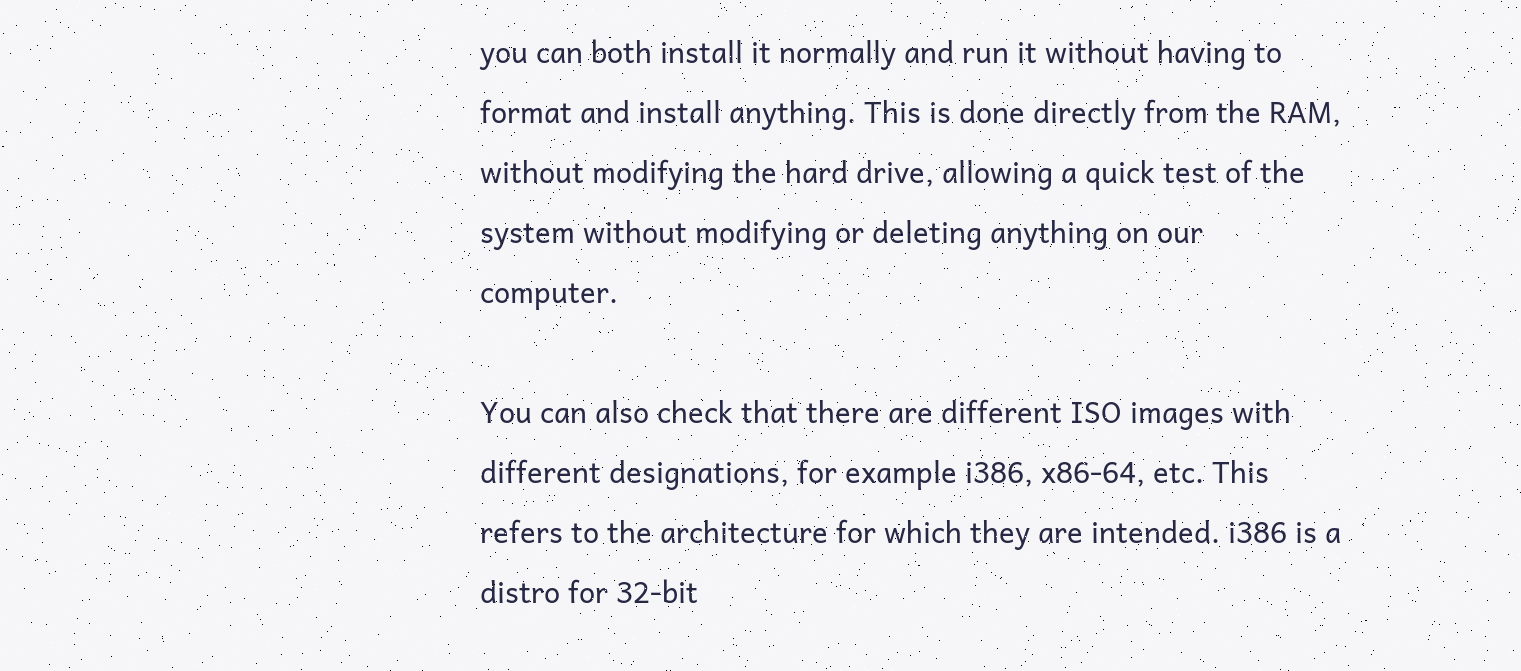you can both install it normally and run it without having to format and install anything. This is done directly from the RAM, without modifying the hard drive, allowing a quick test of the system without modifying or deleting anything on our computer.

You can also check that there are different ISO images with different designations, for example i386, x86-64, etc. This refers to the architecture for which they are intended. i386 is a distro for 32-bit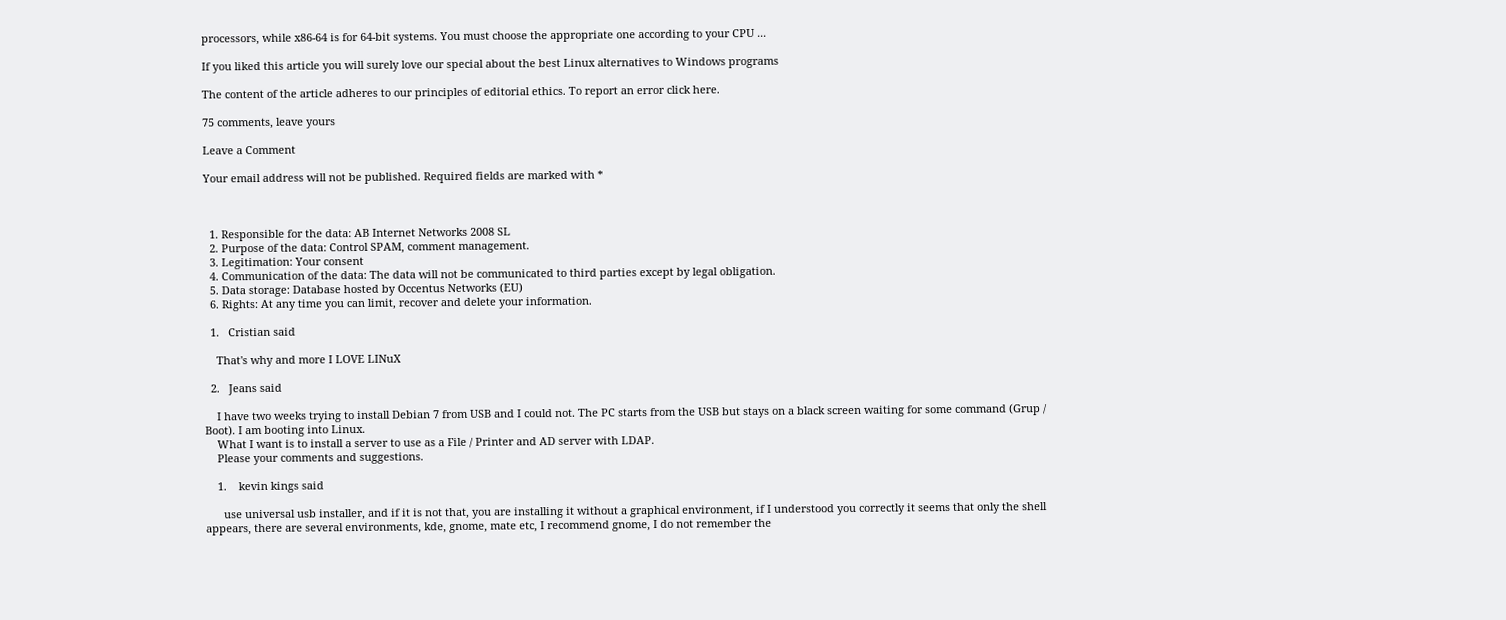processors, while x86-64 is for 64-bit systems. You must choose the appropriate one according to your CPU ...

If you liked this article you will surely love our special about the best Linux alternatives to Windows programs

The content of the article adheres to our principles of editorial ethics. To report an error click here.

75 comments, leave yours

Leave a Comment

Your email address will not be published. Required fields are marked with *



  1. Responsible for the data: AB Internet Networks 2008 SL
  2. Purpose of the data: Control SPAM, comment management.
  3. Legitimation: Your consent
  4. Communication of the data: The data will not be communicated to third parties except by legal obligation.
  5. Data storage: Database hosted by Occentus Networks (EU)
  6. Rights: At any time you can limit, recover and delete your information.

  1.   Cristian said

    That's why and more I LOVE LINuX

  2.   Jeans said

    I have two weeks trying to install Debian 7 from USB and I could not. The PC starts from the USB but stays on a black screen waiting for some command (Grup / Boot). I am booting into Linux.
    What I want is to install a server to use as a File / Printer and AD server with LDAP.
    Please your comments and suggestions.

    1.    kevin kings said

      use universal usb installer, and if it is not that, you are installing it without a graphical environment, if I understood you correctly it seems that only the shell appears, there are several environments, kde, gnome, mate etc, I recommend gnome, I do not remember the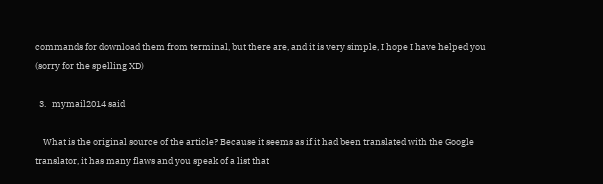commands for download them from terminal, but there are, and it is very simple, I hope I have helped you (sorry for the spelling XD)

  3.   mymail2014 said

    What is the original source of the article? Because it seems as if it had been translated with the Google translator, it has many flaws and you speak of a list that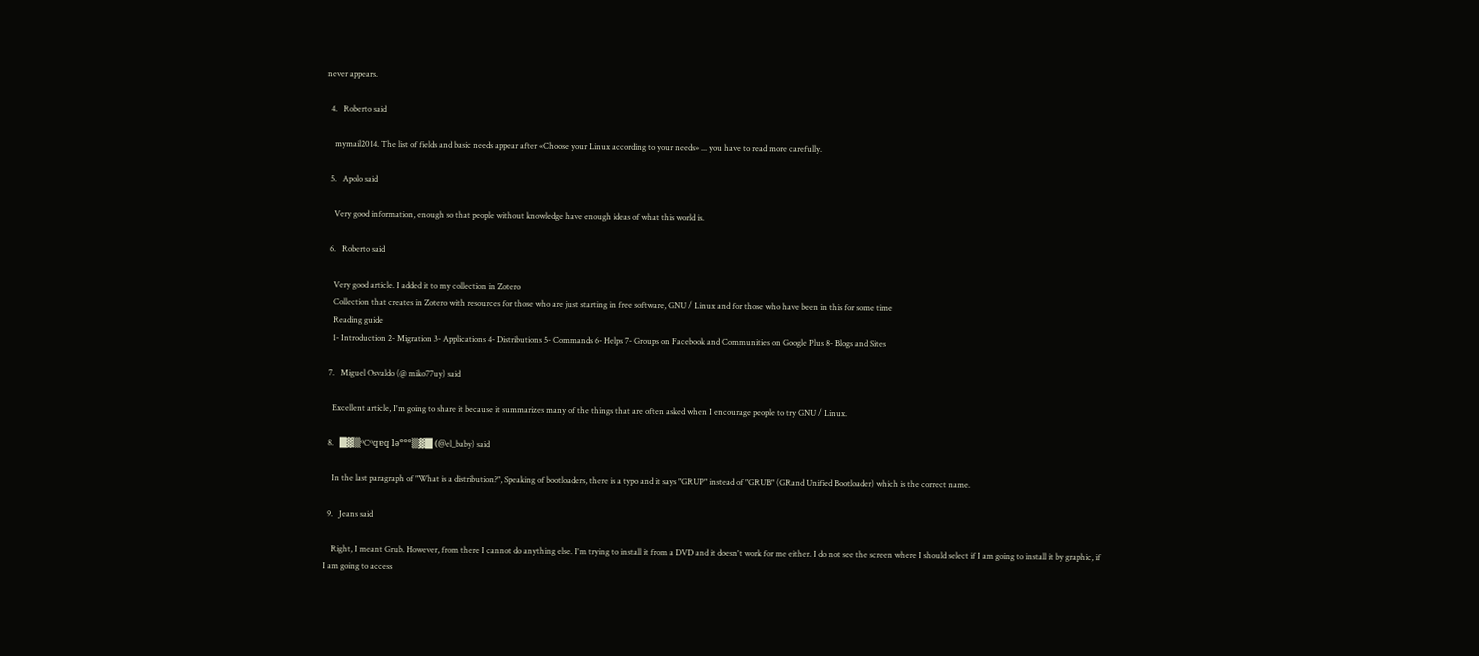never appears.

  4.   Roberto said

    mymail2014. The list of fields and basic needs appear after «Choose your Linux according to your needs» ... you have to read more carefully.

  5.   Apolo said

    Very good information, enough so that people without knowledge have enough ideas of what this world is.

  6.   Roberto said

    Very good article. I added it to my collection in Zotero
    Collection that creates in Zotero with resources for those who are just starting in free software, GNU / Linux and for those who have been in this for some time
    Reading guide
    1- Introduction 2- Migration 3- Applications 4- Distributions 5- Commands 6- Helps 7- Groups on Facebook and Communities on Google Plus 8- Blogs and Sites

  7.   Miguel Osvaldo (@ miko77uy) said

    Excellent article, I'm going to share it because it summarizes many of the things that are often asked when I encourage people to try GNU / Linux.

  8.   █▓▒ºCºqɐq lǝººº▒▓█ (@el_baby) said

    In the last paragraph of "What is a distribution?", Speaking of bootloaders, there is a typo and it says "GRUP" instead of "GRUB" (GRand Unified Bootloader) which is the correct name.

  9.   Jeans said

    Right, I meant Grub. However, from there I cannot do anything else. I'm trying to install it from a DVD and it doesn't work for me either. I do not see the screen where I should select if I am going to install it by graphic, if I am going to access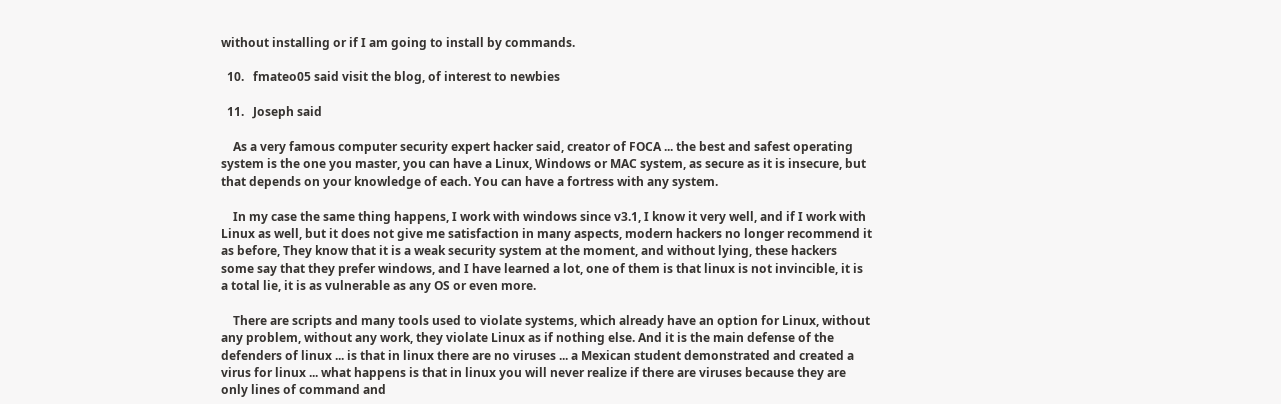without installing or if I am going to install by commands.

  10.   fmateo05 said visit the blog, of interest to newbies

  11.   Joseph said

    As a very famous computer security expert hacker said, creator of FOCA ... the best and safest operating system is the one you master, you can have a Linux, Windows or MAC system, as secure as it is insecure, but that depends on your knowledge of each. You can have a fortress with any system.

    In my case the same thing happens, I work with windows since v3.1, I know it very well, and if I work with Linux as well, but it does not give me satisfaction in many aspects, modern hackers no longer recommend it as before, They know that it is a weak security system at the moment, and without lying, these hackers some say that they prefer windows, and I have learned a lot, one of them is that linux is not invincible, it is a total lie, it is as vulnerable as any OS or even more.

    There are scripts and many tools used to violate systems, which already have an option for Linux, without any problem, without any work, they violate Linux as if nothing else. And it is the main defense of the defenders of linux ... is that in linux there are no viruses ... a Mexican student demonstrated and created a virus for linux ... what happens is that in linux you will never realize if there are viruses because they are only lines of command and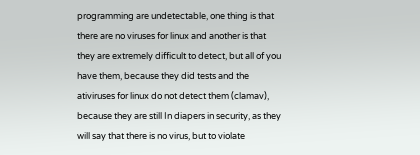programming are undetectable, one thing is that there are no viruses for linux and another is that they are extremely difficult to detect, but all of you have them, because they did tests and the ativiruses for linux do not detect them (clamav), because they are still In diapers in security, as they will say that there is no virus, but to violate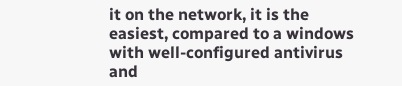it on the network, it is the easiest, compared to a windows with well-configured antivirus and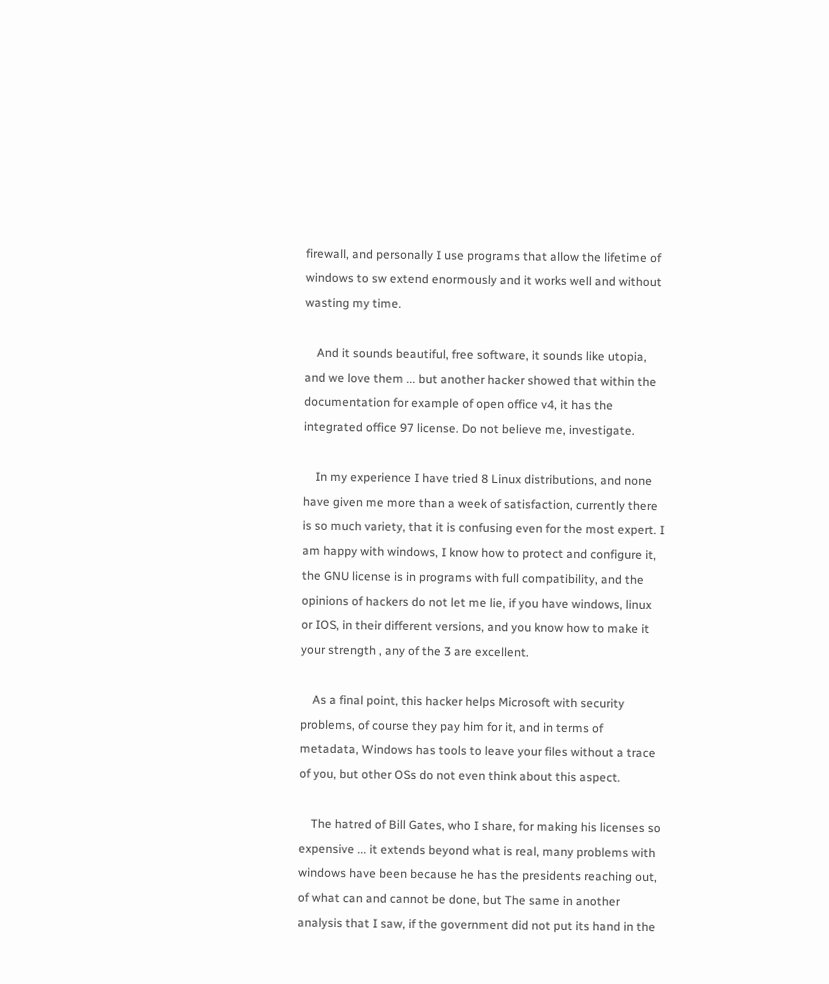firewall, and personally I use programs that allow the lifetime of windows to sw extend enormously and it works well and without wasting my time.

    And it sounds beautiful, free software, it sounds like utopia, and we love them ... but another hacker showed that within the documentation for example of open office v4, it has the integrated office 97 license. Do not believe me, investigate.

    In my experience I have tried 8 Linux distributions, and none have given me more than a week of satisfaction, currently there is so much variety, that it is confusing even for the most expert. I am happy with windows, I know how to protect and configure it, the GNU license is in programs with full compatibility, and the opinions of hackers do not let me lie, if you have windows, linux or IOS, in their different versions, and you know how to make it your strength , any of the 3 are excellent.

    As a final point, this hacker helps Microsoft with security problems, of course they pay him for it, and in terms of metadata, Windows has tools to leave your files without a trace of you, but other OSs do not even think about this aspect.

    The hatred of Bill Gates, who I share, for making his licenses so expensive ... it extends beyond what is real, many problems with windows have been because he has the presidents reaching out, of what can and cannot be done, but The same in another analysis that I saw, if the government did not put its hand in the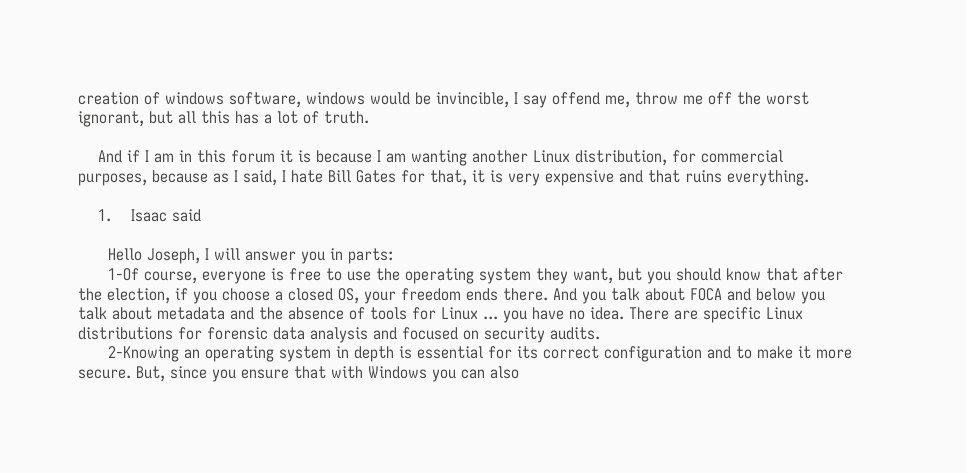creation of windows software, windows would be invincible, I say offend me, throw me off the worst ignorant, but all this has a lot of truth.

    And if I am in this forum it is because I am wanting another Linux distribution, for commercial purposes, because as I said, I hate Bill Gates for that, it is very expensive and that ruins everything.

    1.    Isaac said

      Hello Joseph, I will answer you in parts:
      1-Of course, everyone is free to use the operating system they want, but you should know that after the election, if you choose a closed OS, your freedom ends there. And you talk about FOCA and below you talk about metadata and the absence of tools for Linux ... you have no idea. There are specific Linux distributions for forensic data analysis and focused on security audits.
      2-Knowing an operating system in depth is essential for its correct configuration and to make it more secure. But, since you ensure that with Windows you can also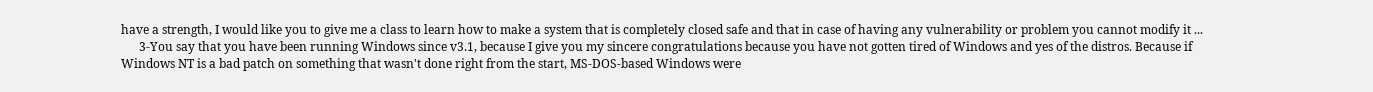have a strength, I would like you to give me a class to learn how to make a system that is completely closed safe and that in case of having any vulnerability or problem you cannot modify it ...
      3-You say that you have been running Windows since v3.1, because I give you my sincere congratulations because you have not gotten tired of Windows and yes of the distros. Because if Windows NT is a bad patch on something that wasn't done right from the start, MS-DOS-based Windows were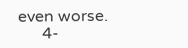even worse.
      4-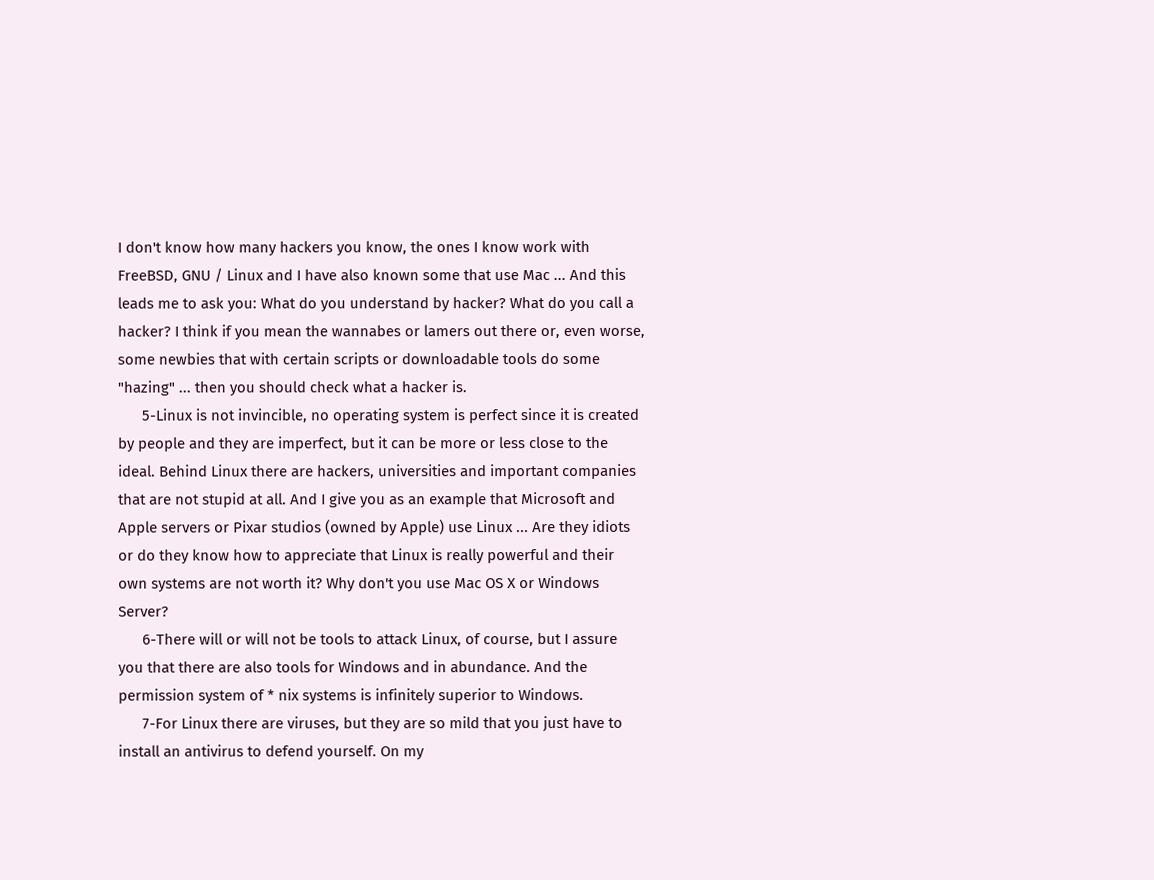I don't know how many hackers you know, the ones I know work with FreeBSD, GNU / Linux and I have also known some that use Mac ... And this leads me to ask you: What do you understand by hacker? What do you call a hacker? I think if you mean the wannabes or lamers out there or, even worse, some newbies that with certain scripts or downloadable tools do some "hazing" ... then you should check what a hacker is.
      5-Linux is not invincible, no operating system is perfect since it is created by people and they are imperfect, but it can be more or less close to the ideal. Behind Linux there are hackers, universities and important companies that are not stupid at all. And I give you as an example that Microsoft and Apple servers or Pixar studios (owned by Apple) use Linux ... Are they idiots or do they know how to appreciate that Linux is really powerful and their own systems are not worth it? Why don't you use Mac OS X or Windows Server?
      6-There will or will not be tools to attack Linux, of course, but I assure you that there are also tools for Windows and in abundance. And the permission system of * nix systems is infinitely superior to Windows.
      7-For Linux there are viruses, but they are so mild that you just have to install an antivirus to defend yourself. On my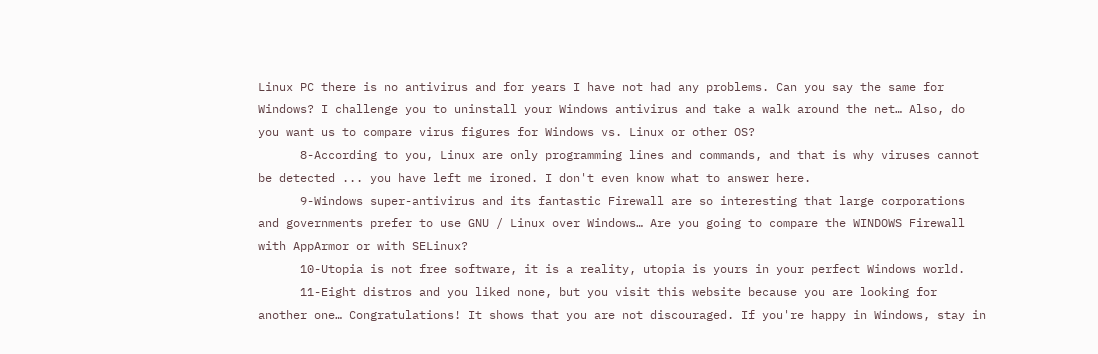Linux PC there is no antivirus and for years I have not had any problems. Can you say the same for Windows? I challenge you to uninstall your Windows antivirus and take a walk around the net… Also, do you want us to compare virus figures for Windows vs. Linux or other OS?
      8-According to you, Linux are only programming lines and commands, and that is why viruses cannot be detected ... you have left me ironed. I don't even know what to answer here.
      9-Windows super-antivirus and its fantastic Firewall are so interesting that large corporations and governments prefer to use GNU / Linux over Windows… Are you going to compare the WINDOWS Firewall with AppArmor or with SELinux?
      10-Utopia is not free software, it is a reality, utopia is yours in your perfect Windows world.
      11-Eight distros and you liked none, but you visit this website because you are looking for another one… Congratulations! It shows that you are not discouraged. If you're happy in Windows, stay in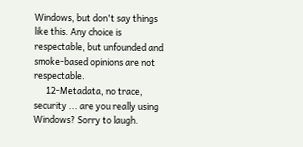Windows, but don't say things like this. Any choice is respectable, but unfounded and smoke-based opinions are not respectable.
      12-Metadata, no trace, security ... are you really using Windows? Sorry to laugh.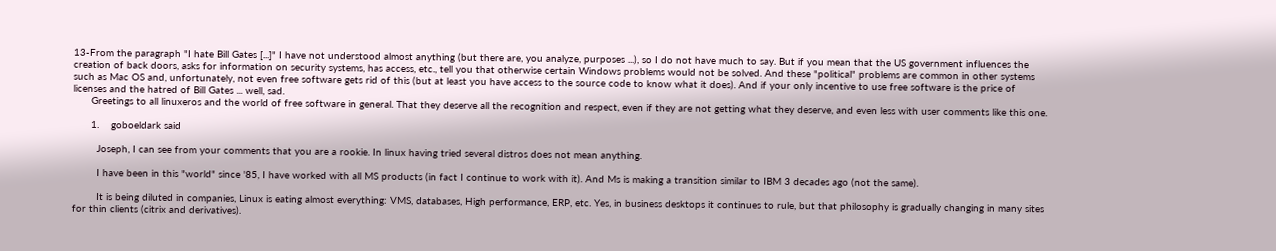13-From the paragraph "I hate Bill Gates [...]" I have not understood almost anything (but there are, you analyze, purposes ...), so I do not have much to say. But if you mean that the US government influences the creation of back doors, asks for information on security systems, has access, etc., tell you that otherwise certain Windows problems would not be solved. And these "political" problems are common in other systems such as Mac OS and, unfortunately, not even free software gets rid of this (but at least you have access to the source code to know what it does). And if your only incentive to use free software is the price of licenses and the hatred of Bill Gates ... well, sad.
      Greetings to all linuxeros and the world of free software in general. That they deserve all the recognition and respect, even if they are not getting what they deserve, and even less with user comments like this one.

      1.    goboeldark said

        Joseph, I can see from your comments that you are a rookie. In linux having tried several distros does not mean anything.

        I have been in this "world" since '85, I have worked with all MS products (in fact I continue to work with it). And Ms is making a transition similar to IBM 3 decades ago (not the same).

        It is being diluted in companies, Linux is eating almost everything: VMS, databases, High performance, ERP, etc. Yes, in business desktops it continues to rule, but that philosophy is gradually changing in many sites for thin clients (citrix and derivatives).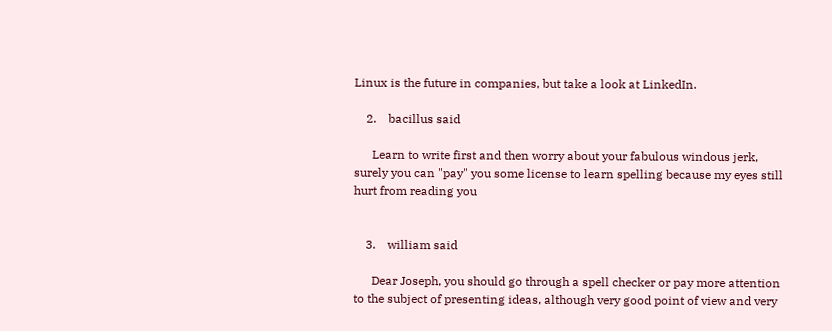Linux is the future in companies, but take a look at LinkedIn.

    2.    bacillus said

      Learn to write first and then worry about your fabulous windous jerk, surely you can "pay" you some license to learn spelling because my eyes still hurt from reading you


    3.    william said

      Dear Joseph, you should go through a spell checker or pay more attention to the subject of presenting ideas, although very good point of view and very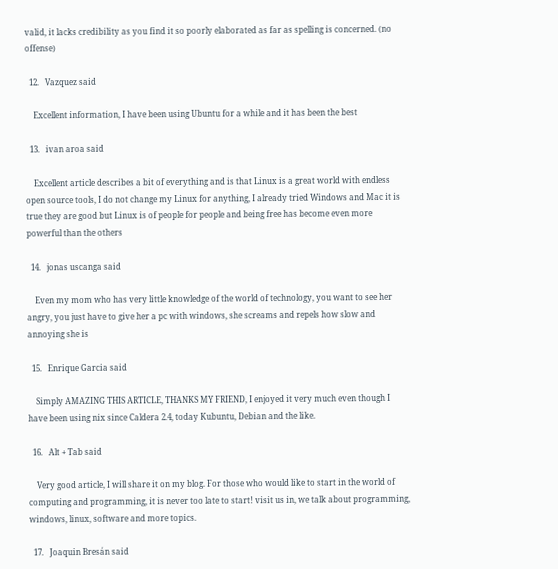valid, it lacks credibility as you find it so poorly elaborated as far as spelling is concerned. (no offense)

  12.   Vazquez said

    Excellent information, I have been using Ubuntu for a while and it has been the best

  13.   ivan aroa said

    Excellent article describes a bit of everything and is that Linux is a great world with endless open source tools, I do not change my Linux for anything, I already tried Windows and Mac it is true they are good but Linux is of people for people and being free has become even more powerful than the others

  14.   jonas uscanga said

    Even my mom who has very little knowledge of the world of technology, you want to see her angry, you just have to give her a pc with windows, she screams and repels how slow and annoying she is

  15.   Enrique Garcia said

    Simply AMAZING THIS ARTICLE, THANKS MY FRIEND, I enjoyed it very much even though I have been using nix since Caldera 2.4, today Kubuntu, Debian and the like.

  16.   Alt + Tab said

    Very good article, I will share it on my blog. For those who would like to start in the world of computing and programming, it is never too late to start! visit us in, we talk about programming, windows, linux, software and more topics.

  17.   Joaquin Bresán said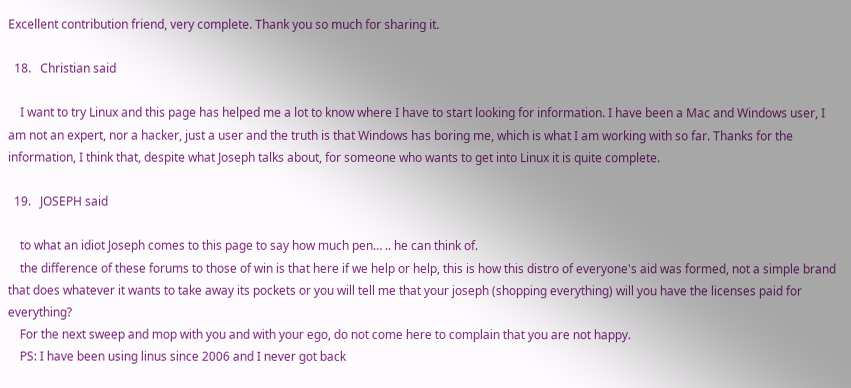Excellent contribution friend, very complete. Thank you so much for sharing it.

  18.   Christian said

    I want to try Linux and this page has helped me a lot to know where I have to start looking for information. I have been a Mac and Windows user, I am not an expert, nor a hacker, just a user and the truth is that Windows has boring me, which is what I am working with so far. Thanks for the information, I think that, despite what Joseph talks about, for someone who wants to get into Linux it is quite complete.

  19.   JOSEPH said

    to what an idiot Joseph comes to this page to say how much pen… .. he can think of.
    the difference of these forums to those of win is that here if we help or help, this is how this distro of everyone's aid was formed, not a simple brand that does whatever it wants to take away its pockets or you will tell me that your joseph (shopping everything) will you have the licenses paid for everything?
    For the next sweep and mop with you and with your ego, do not come here to complain that you are not happy.
    PS: I have been using linus since 2006 and I never got back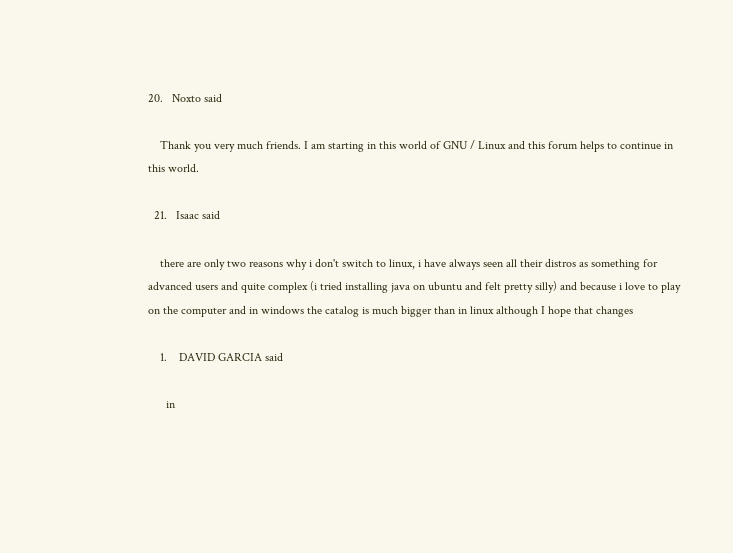20.   Noxto said

    Thank you very much friends. I am starting in this world of GNU / Linux and this forum helps to continue in this world.

  21.   Isaac said

    there are only two reasons why i don't switch to linux, i have always seen all their distros as something for advanced users and quite complex (i tried installing java on ubuntu and felt pretty silly) and because i love to play on the computer and in windows the catalog is much bigger than in linux although I hope that changes

    1.    DAVID GARCIA said

      in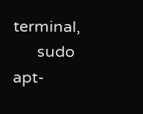terminal,
      sudo apt-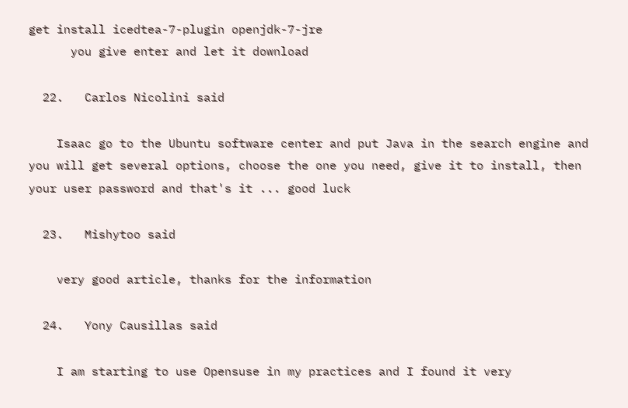get install icedtea-7-plugin openjdk-7-jre
      you give enter and let it download

  22.   Carlos Nicolini said

    Isaac go to the Ubuntu software center and put Java in the search engine and you will get several options, choose the one you need, give it to install, then your user password and that's it ... good luck

  23.   Mishytoo said

    very good article, thanks for the information

  24.   Yony Causillas said

    I am starting to use Opensuse in my practices and I found it very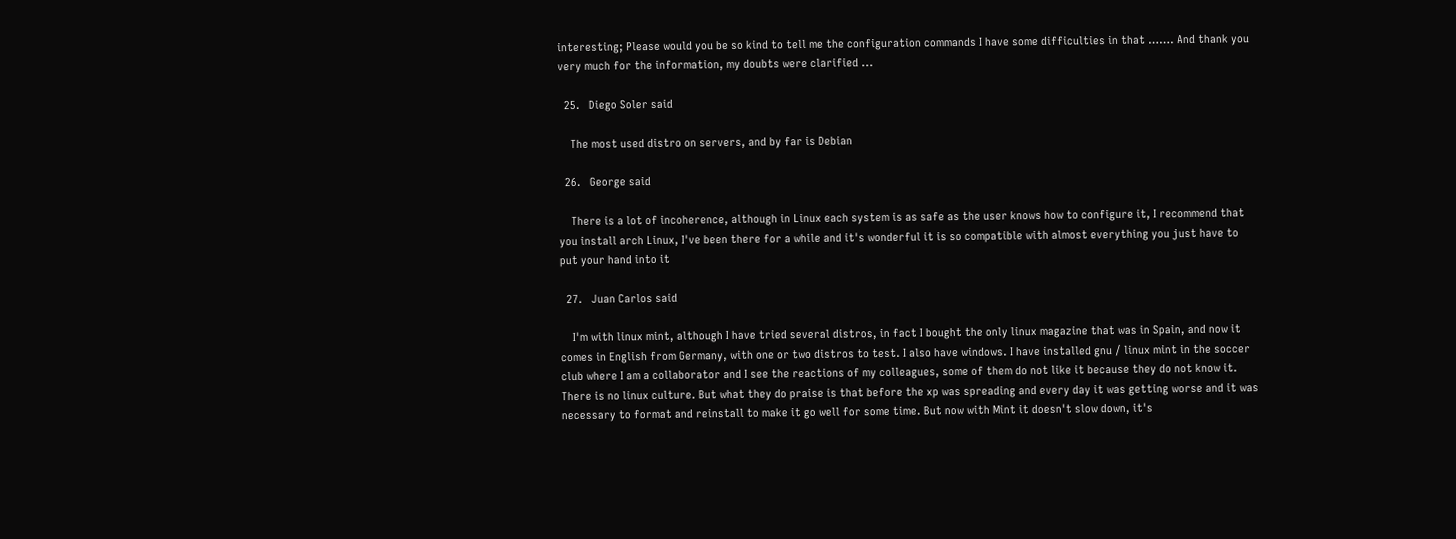interesting; Please would you be so kind to tell me the configuration commands I have some difficulties in that ……. And thank you very much for the information, my doubts were clarified ...

  25.   Diego Soler said

    The most used distro on servers, and by far is Debian

  26.   George said

    There is a lot of incoherence, although in Linux each system is as safe as the user knows how to configure it, I recommend that you install arch Linux, I've been there for a while and it's wonderful it is so compatible with almost everything you just have to put your hand into it

  27.   Juan Carlos said

    I'm with linux mint, although I have tried several distros, in fact I bought the only linux magazine that was in Spain, and now it comes in English from Germany, with one or two distros to test. I also have windows. I have installed gnu / linux mint in the soccer club where I am a collaborator and I see the reactions of my colleagues, some of them do not like it because they do not know it. There is no linux culture. But what they do praise is that before the xp was spreading and every day it was getting worse and it was necessary to format and reinstall to make it go well for some time. But now with Mint it doesn't slow down, it's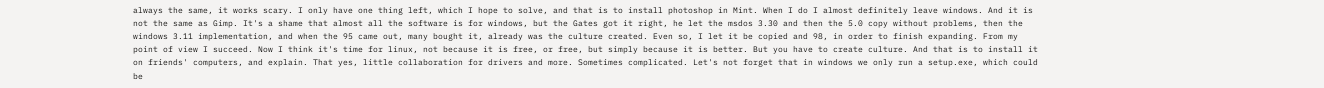always the same, it works scary. I only have one thing left, which I hope to solve, and that is to install photoshop in Mint. When I do I almost definitely leave windows. And it is not the same as Gimp. It's a shame that almost all the software is for windows, but the Gates got it right, he let the msdos 3.30 and then the 5.0 copy without problems, then the windows 3.11 implementation, and when the 95 came out, many bought it, already was the culture created. Even so, I let it be copied and 98, in order to finish expanding. From my point of view I succeed. Now I think it's time for linux, not because it is free, or free, but simply because it is better. But you have to create culture. And that is to install it on friends' computers, and explain. That yes, little collaboration for drivers and more. Sometimes complicated. Let's not forget that in windows we only run a setup.exe, which could be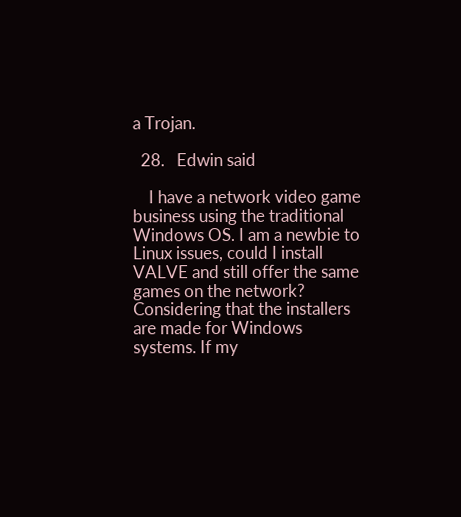a Trojan.

  28.   Edwin said

    I have a network video game business using the traditional Windows OS. I am a newbie to Linux issues, could I install VALVE and still offer the same games on the network? Considering that the installers are made for Windows systems. If my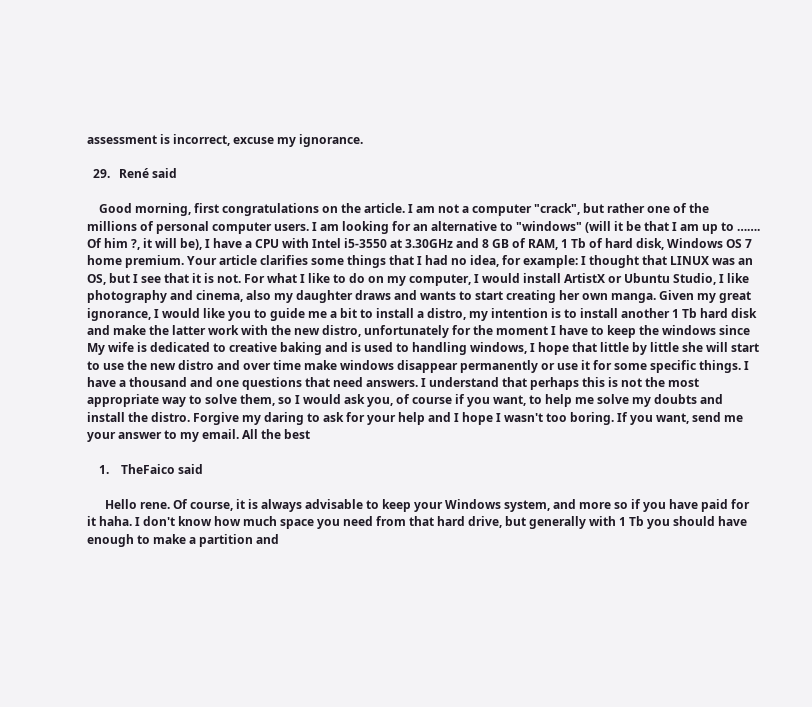assessment is incorrect, excuse my ignorance.

  29.   René said

    Good morning, first congratulations on the article. I am not a computer "crack", but rather one of the millions of personal computer users. I am looking for an alternative to "windows" (will it be that I am up to ……. Of him ?, it will be), I have a CPU with Intel i5-3550 at 3.30GHz and 8 GB of RAM, 1 Tb of hard disk, Windows OS 7 home premium. Your article clarifies some things that I had no idea, for example: I thought that LINUX was an OS, but I see that it is not. For what I like to do on my computer, I would install ArtistX or Ubuntu Studio, I like photography and cinema, also my daughter draws and wants to start creating her own manga. Given my great ignorance, I would like you to guide me a bit to install a distro, my intention is to install another 1 Tb hard disk and make the latter work with the new distro, unfortunately for the moment I have to keep the windows since My wife is dedicated to creative baking and is used to handling windows, I hope that little by little she will start to use the new distro and over time make windows disappear permanently or use it for some specific things. I have a thousand and one questions that need answers. I understand that perhaps this is not the most appropriate way to solve them, so I would ask you, of course if you want, to help me solve my doubts and install the distro. Forgive my daring to ask for your help and I hope I wasn't too boring. If you want, send me your answer to my email. All the best

    1.    TheFaico said

      Hello rene. Of course, it is always advisable to keep your Windows system, and more so if you have paid for it haha. I don't know how much space you need from that hard drive, but generally with 1 Tb you should have enough to make a partition and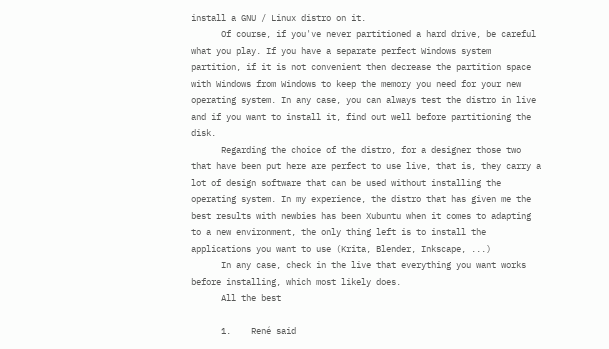install a GNU / Linux distro on it.
      Of course, if you've never partitioned a hard drive, be careful what you play. If you have a separate perfect Windows system partition, if it is not convenient then decrease the partition space with Windows from Windows to keep the memory you need for your new operating system. In any case, you can always test the distro in live and if you want to install it, find out well before partitioning the disk.
      Regarding the choice of the distro, for a designer those two that have been put here are perfect to use live, that is, they carry a lot of design software that can be used without installing the operating system. In my experience, the distro that has given me the best results with newbies has been Xubuntu when it comes to adapting to a new environment, the only thing left is to install the applications you want to use (Krita, Blender, Inkscape, ...)
      In any case, check in the live that everything you want works before installing, which most likely does.
      All the best

      1.    René said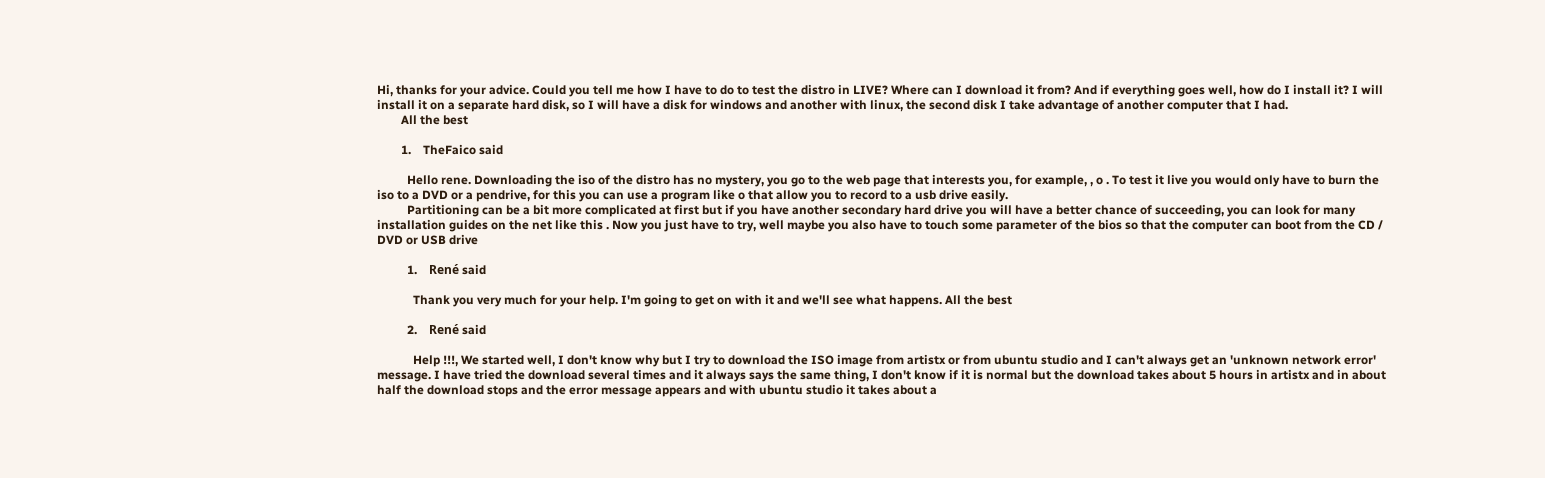Hi, thanks for your advice. Could you tell me how I have to do to test the distro in LIVE? Where can I download it from? And if everything goes well, how do I install it? I will install it on a separate hard disk, so I will have a disk for windows and another with linux, the second disk I take advantage of another computer that I had.
        All the best

        1.    TheFaico said

          Hello rene. Downloading the iso of the distro has no mystery, you go to the web page that interests you, for example, , o . To test it live you would only have to burn the iso to a DVD or a pendrive, for this you can use a program like o that allow you to record to a usb drive easily.
          Partitioning can be a bit more complicated at first but if you have another secondary hard drive you will have a better chance of succeeding, you can look for many installation guides on the net like this . Now you just have to try, well maybe you also have to touch some parameter of the bios so that the computer can boot from the CD / DVD or USB drive

          1.    René said

            Thank you very much for your help. I'm going to get on with it and we'll see what happens. All the best

          2.    René said

            Help !!!, We started well, I don't know why but I try to download the ISO image from artistx or from ubuntu studio and I can't always get an 'unknown network error' message. I have tried the download several times and it always says the same thing, I don't know if it is normal but the download takes about 5 hours in artistx and in about half the download stops and the error message appears and with ubuntu studio it takes about a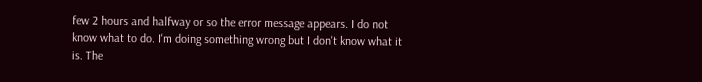few 2 hours and halfway or so the error message appears. I do not know what to do. I'm doing something wrong but I don't know what it is. The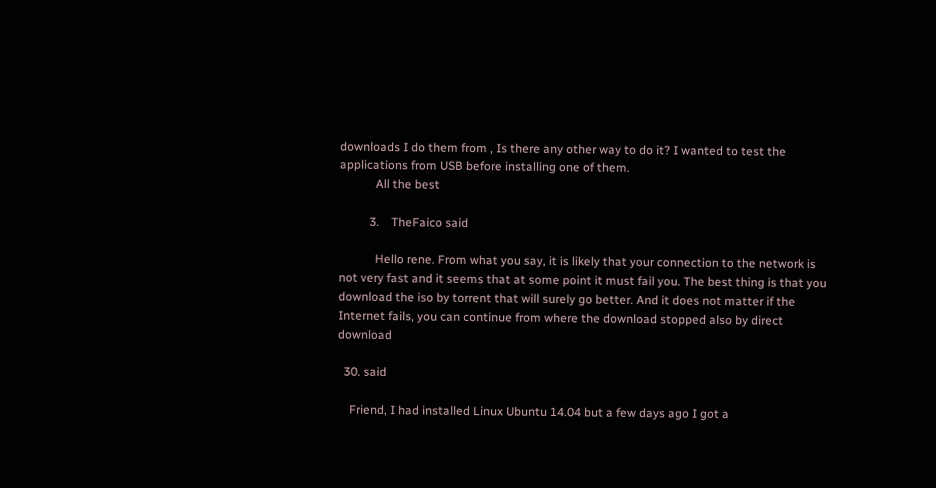downloads I do them from , Is there any other way to do it? I wanted to test the applications from USB before installing one of them.
            All the best

          3.    TheFaico said

            Hello rene. From what you say, it is likely that your connection to the network is not very fast and it seems that at some point it must fail you. The best thing is that you download the iso by torrent that will surely go better. And it does not matter if the Internet fails, you can continue from where the download stopped also by direct download

  30. said

    Friend, I had installed Linux Ubuntu 14.04 but a few days ago I got a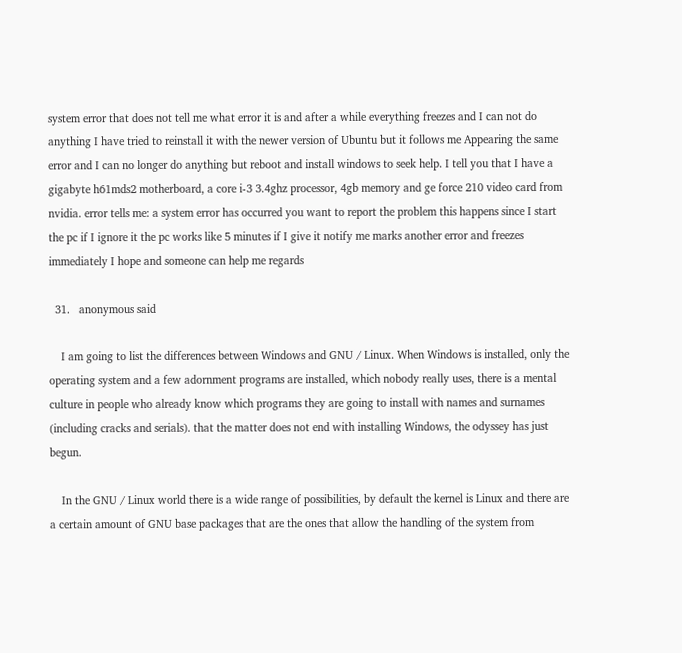system error that does not tell me what error it is and after a while everything freezes and I can not do anything I have tried to reinstall it with the newer version of Ubuntu but it follows me Appearing the same error and I can no longer do anything but reboot and install windows to seek help. I tell you that I have a gigabyte h61mds2 motherboard, a core i-3 3.4ghz processor, 4gb memory and ge force 210 video card from nvidia. error tells me: a system error has occurred you want to report the problem this happens since I start the pc if I ignore it the pc works like 5 minutes if I give it notify me marks another error and freezes immediately I hope and someone can help me regards

  31.   anonymous said

    I am going to list the differences between Windows and GNU / Linux. When Windows is installed, only the operating system and a few adornment programs are installed, which nobody really uses, there is a mental culture in people who already know which programs they are going to install with names and surnames (including cracks and serials). that the matter does not end with installing Windows, the odyssey has just begun.

    In the GNU / Linux world there is a wide range of possibilities, by default the kernel is Linux and there are a certain amount of GNU base packages that are the ones that allow the handling of the system from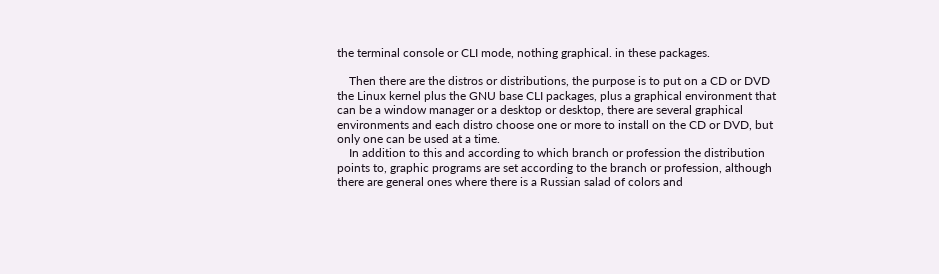the terminal console or CLI mode, nothing graphical. in these packages.

    Then there are the distros or distributions, the purpose is to put on a CD or DVD the Linux kernel plus the GNU base CLI packages, plus a graphical environment that can be a window manager or a desktop or desktop, there are several graphical environments and each distro choose one or more to install on the CD or DVD, but only one can be used at a time.
    In addition to this and according to which branch or profession the distribution points to, graphic programs are set according to the branch or profession, although there are general ones where there is a Russian salad of colors and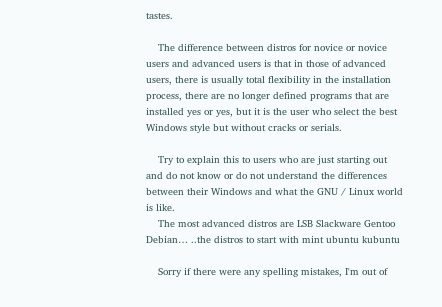tastes.

    The difference between distros for novice or novice users and advanced users is that in those of advanced users, there is usually total flexibility in the installation process, there are no longer defined programs that are installed yes or yes, but it is the user who select the best Windows style but without cracks or serials.

    Try to explain this to users who are just starting out and do not know or do not understand the differences between their Windows and what the GNU / Linux world is like.
    The most advanced distros are LSB Slackware Gentoo Debian… ..the distros to start with mint ubuntu kubuntu

    Sorry if there were any spelling mistakes, I'm out of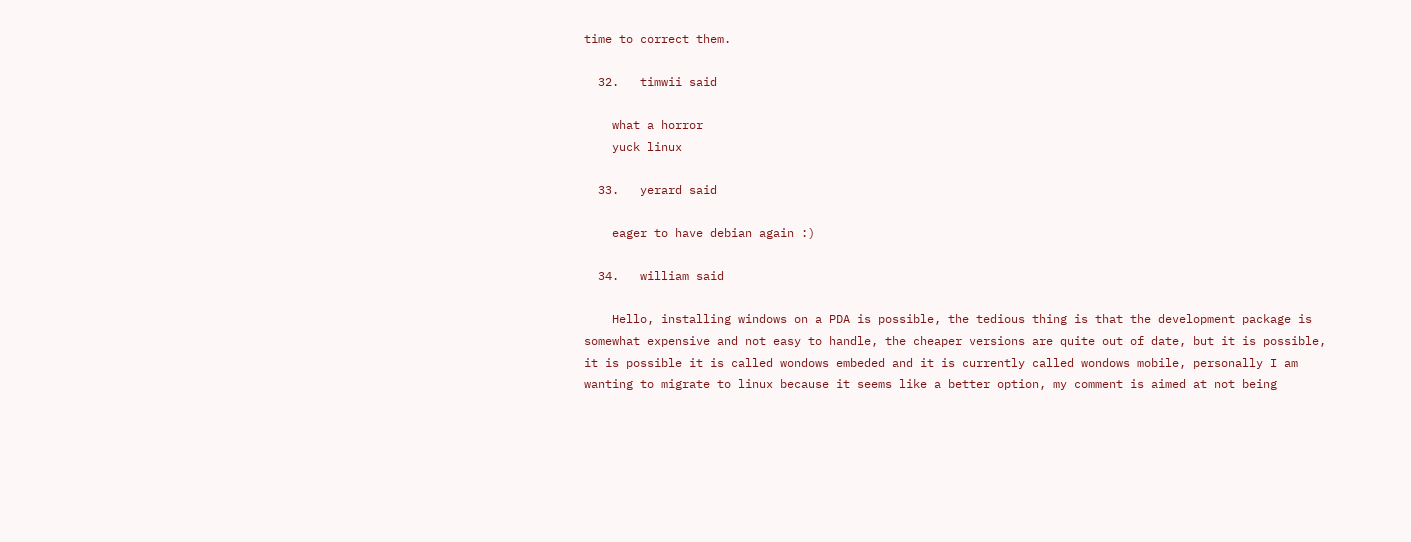time to correct them.

  32.   timwii said

    what a horror
    yuck linux

  33.   yerard said

    eager to have debian again :)

  34.   william said

    Hello, installing windows on a PDA is possible, the tedious thing is that the development package is somewhat expensive and not easy to handle, the cheaper versions are quite out of date, but it is possible, it is possible it is called wondows embeded and it is currently called wondows mobile, personally I am wanting to migrate to linux because it seems like a better option, my comment is aimed at not being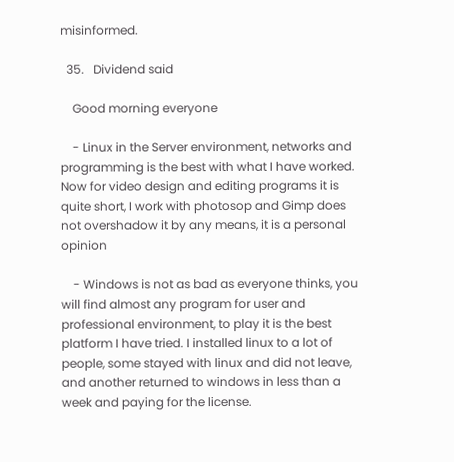misinformed.

  35.   Dividend said

    Good morning everyone

    - Linux in the Server environment, networks and programming is the best with what I have worked. Now for video design and editing programs it is quite short, I work with photosop and Gimp does not overshadow it by any means, it is a personal opinion

    - Windows is not as bad as everyone thinks, you will find almost any program for user and professional environment, to play it is the best platform I have tried. I installed linux to a lot of people, some stayed with linux and did not leave, and another returned to windows in less than a week and paying for the license.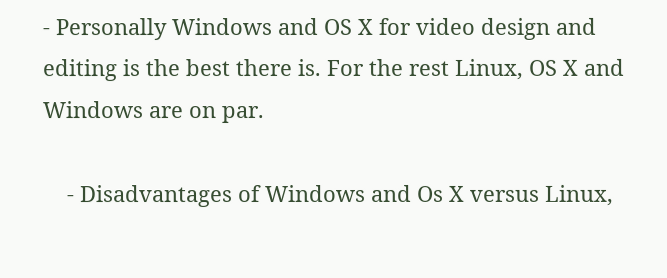- Personally Windows and OS X for video design and editing is the best there is. For the rest Linux, OS X and Windows are on par.

    - Disadvantages of Windows and Os X versus Linux,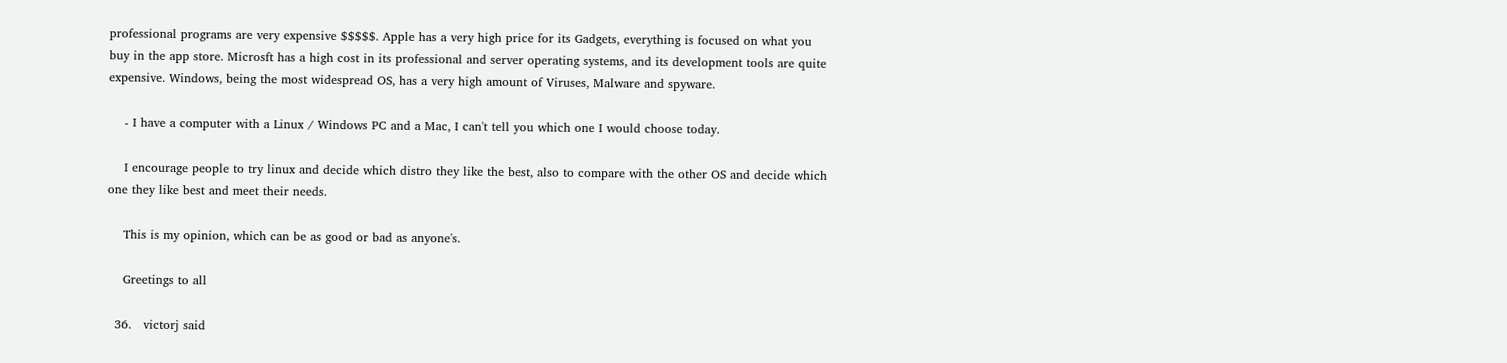professional programs are very expensive $$$$$. Apple has a very high price for its Gadgets, everything is focused on what you buy in the app store. Microsft has a high cost in its professional and server operating systems, and its development tools are quite expensive. Windows, being the most widespread OS, has a very high amount of Viruses, Malware and spyware.

    - I have a computer with a Linux / Windows PC and a Mac, I can't tell you which one I would choose today.

    I encourage people to try linux and decide which distro they like the best, also to compare with the other OS and decide which one they like best and meet their needs.

    This is my opinion, which can be as good or bad as anyone's.

    Greetings to all

  36.   victorj said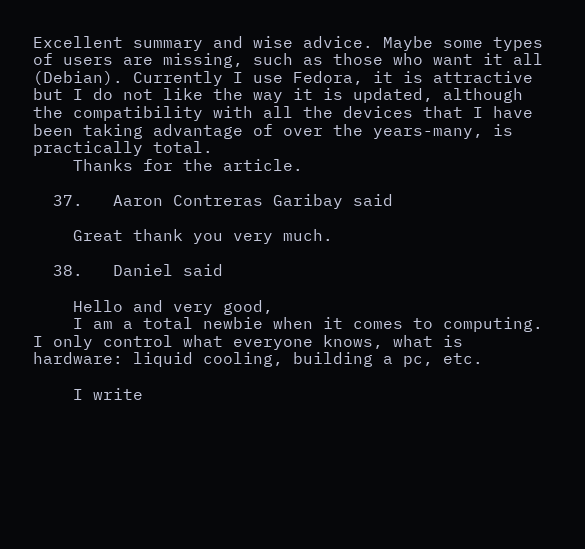Excellent summary and wise advice. Maybe some types of users are missing, such as those who want it all (Debian). Currently I use Fedora, it is attractive but I do not like the way it is updated, although the compatibility with all the devices that I have been taking advantage of over the years-many, is practically total.
    Thanks for the article.

  37.   Aaron Contreras Garibay said

    Great thank you very much.

  38.   Daniel said

    Hello and very good,
    I am a total newbie when it comes to computing. I only control what everyone knows, what is hardware: liquid cooling, building a pc, etc.

    I write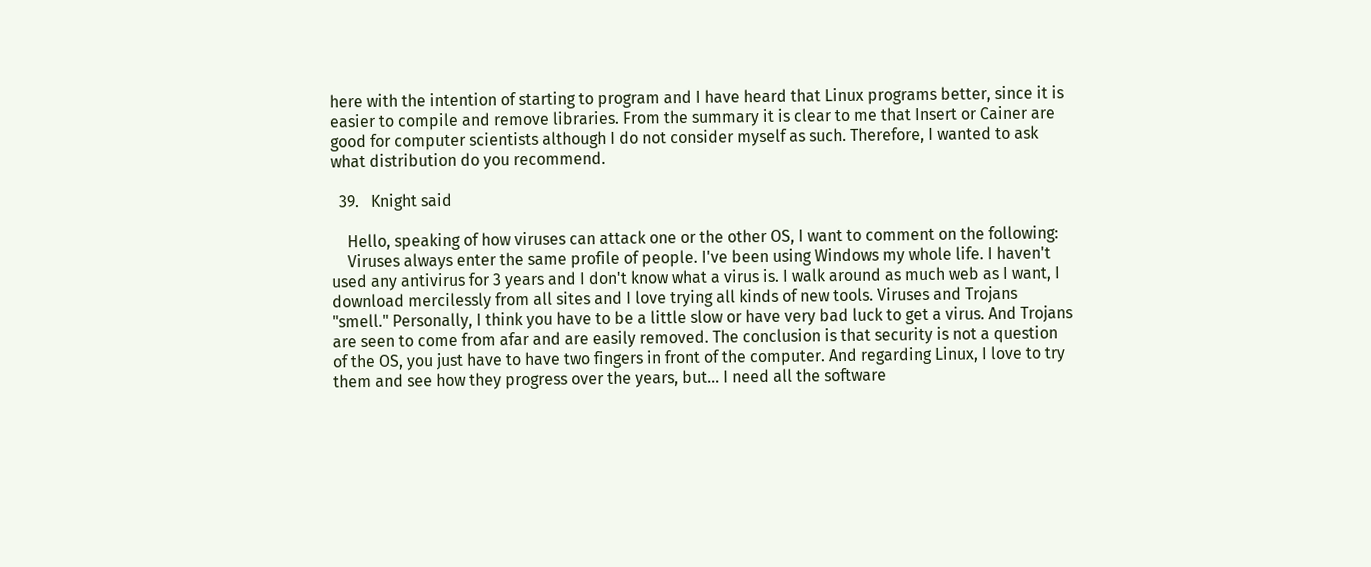here with the intention of starting to program and I have heard that Linux programs better, since it is easier to compile and remove libraries. From the summary it is clear to me that Insert or Cainer are good for computer scientists although I do not consider myself as such. Therefore, I wanted to ask what distribution do you recommend.

  39.   Knight said

    Hello, speaking of how viruses can attack one or the other OS, I want to comment on the following:
    Viruses always enter the same profile of people. I've been using Windows my whole life. I haven't used any antivirus for 3 years and I don't know what a virus is. I walk around as much web as I want, I download mercilessly from all sites and I love trying all kinds of new tools. Viruses and Trojans "smell." Personally, I think you have to be a little slow or have very bad luck to get a virus. And Trojans are seen to come from afar and are easily removed. The conclusion is that security is not a question of the OS, you just have to have two fingers in front of the computer. And regarding Linux, I love to try them and see how they progress over the years, but… I need all the software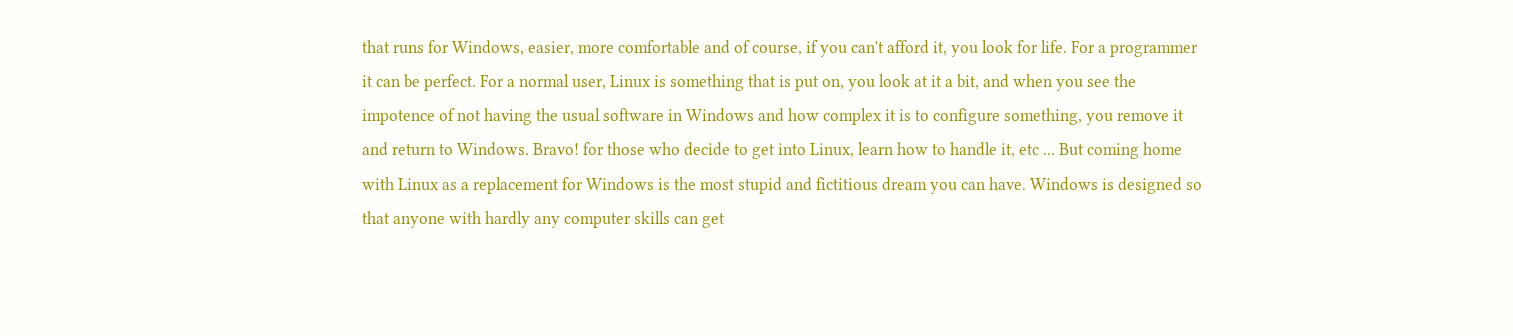that runs for Windows, easier, more comfortable and of course, if you can't afford it, you look for life. For a programmer it can be perfect. For a normal user, Linux is something that is put on, you look at it a bit, and when you see the impotence of not having the usual software in Windows and how complex it is to configure something, you remove it and return to Windows. Bravo! for those who decide to get into Linux, learn how to handle it, etc ... But coming home with Linux as a replacement for Windows is the most stupid and fictitious dream you can have. Windows is designed so that anyone with hardly any computer skills can get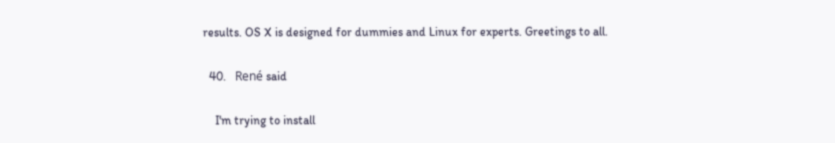results. OS X is designed for dummies and Linux for experts. Greetings to all.

  40.   René said

    I'm trying to install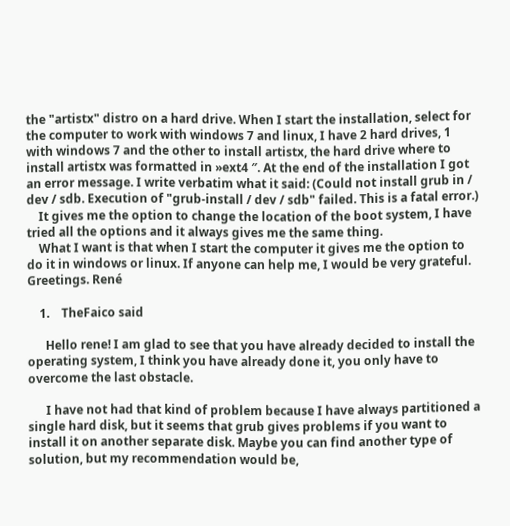the "artistx" distro on a hard drive. When I start the installation, select for the computer to work with windows 7 and linux, I have 2 hard drives, 1 with windows 7 and the other to install artistx, the hard drive where to install artistx was formatted in »ext4 ″. At the end of the installation I got an error message. I write verbatim what it said: (Could not install grub in / dev / sdb. Execution of "grub-install / dev / sdb" failed. This is a fatal error.)
    It gives me the option to change the location of the boot system, I have tried all the options and it always gives me the same thing.
    What I want is that when I start the computer it gives me the option to do it in windows or linux. If anyone can help me, I would be very grateful. Greetings. René

    1.    TheFaico said

      Hello rene! I am glad to see that you have already decided to install the operating system, I think you have already done it, you only have to overcome the last obstacle.

      I have not had that kind of problem because I have always partitioned a single hard disk, but it seems that grub gives problems if you want to install it on another separate disk. Maybe you can find another type of solution, but my recommendation would be,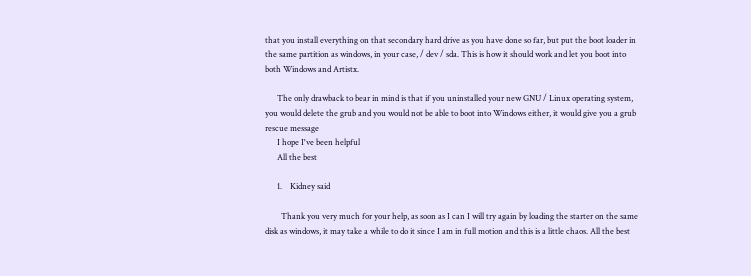that you install everything on that secondary hard drive as you have done so far, but put the boot loader in the same partition as windows, in your case, / dev / sda. This is how it should work and let you boot into both Windows and Artistx.

      The only drawback to bear in mind is that if you uninstalled your new GNU / Linux operating system, you would delete the grub and you would not be able to boot into Windows either, it would give you a grub rescue message
      I hope I've been helpful
      All the best

      1.    Kidney said

        Thank you very much for your help, as soon as I can I will try again by loading the starter on the same disk as windows, it may take a while to do it since I am in full motion and this is a little chaos. All the best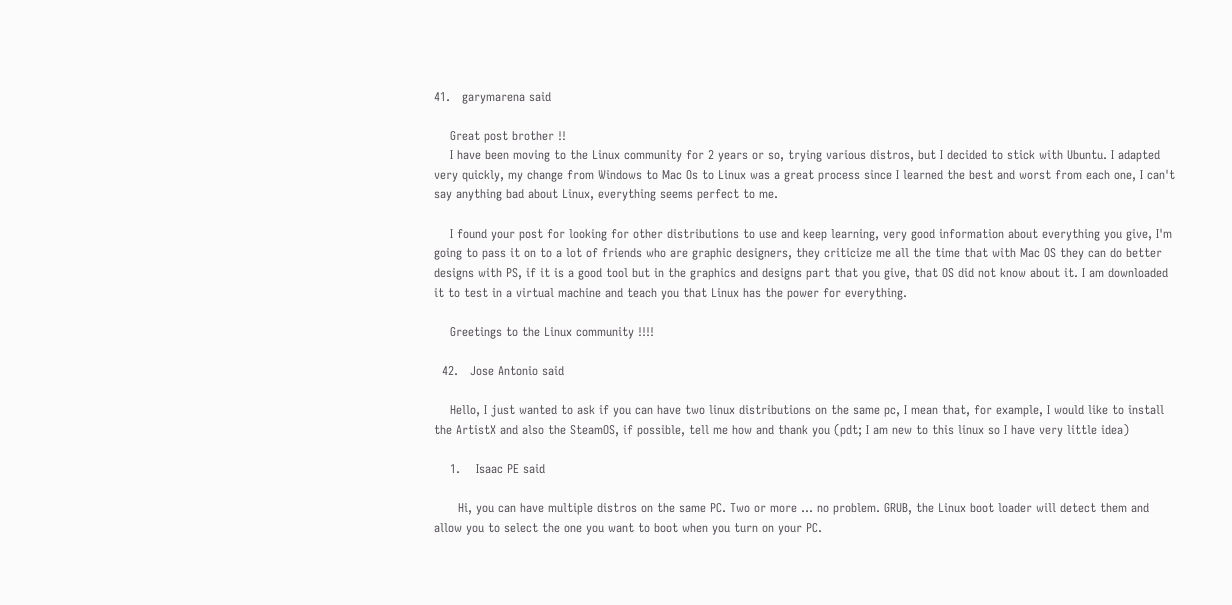41.   garymarena said

    Great post brother !!
    I have been moving to the Linux community for 2 years or so, trying various distros, but I decided to stick with Ubuntu. I adapted very quickly, my change from Windows to Mac Os to Linux was a great process since I learned the best and worst from each one, I can't say anything bad about Linux, everything seems perfect to me.

    I found your post for looking for other distributions to use and keep learning, very good information about everything you give, I'm going to pass it on to a lot of friends who are graphic designers, they criticize me all the time that with Mac OS they can do better designs with PS, if it is a good tool but in the graphics and designs part that you give, that OS did not know about it. I am downloaded it to test in a virtual machine and teach you that Linux has the power for everything.

    Greetings to the Linux community !!!!

  42.   Jose Antonio said

    Hello, I just wanted to ask if you can have two linux distributions on the same pc, I mean that, for example, I would like to install the ArtistX and also the SteamOS, if possible, tell me how and thank you (pdt; I am new to this linux so I have very little idea)

    1.    Isaac PE said

      Hi, you can have multiple distros on the same PC. Two or more ... no problem. GRUB, the Linux boot loader will detect them and allow you to select the one you want to boot when you turn on your PC.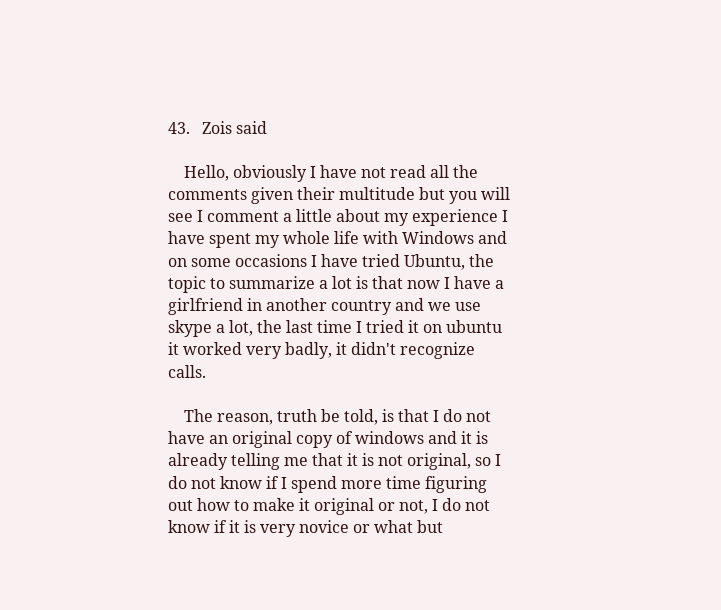43.   Zois said

    Hello, obviously I have not read all the comments given their multitude but you will see I comment a little about my experience I have spent my whole life with Windows and on some occasions I have tried Ubuntu, the topic to summarize a lot is that now I have a girlfriend in another country and we use skype a lot, the last time I tried it on ubuntu it worked very badly, it didn't recognize calls.

    The reason, truth be told, is that I do not have an original copy of windows and it is already telling me that it is not original, so I do not know if I spend more time figuring out how to make it original or not, I do not know if it is very novice or what but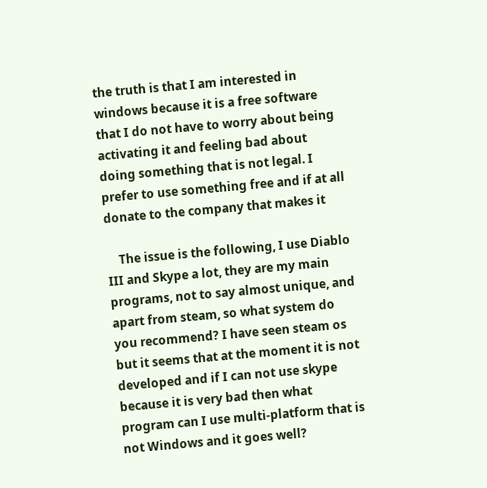the truth is that I am interested in windows because it is a free software that I do not have to worry about being activating it and feeling bad about doing something that is not legal. I prefer to use something free and if at all donate to the company that makes it

    The issue is the following, I use Diablo III and Skype a lot, they are my main programs, not to say almost unique, and apart from steam, so what system do you recommend? I have seen steam os but it seems that at the moment it is not developed and if I can not use skype because it is very bad then what program can I use multi-platform that is not Windows and it goes well?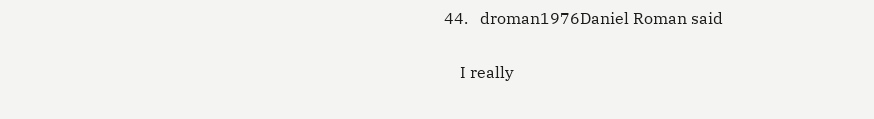44.   droman1976Daniel Roman said

    I really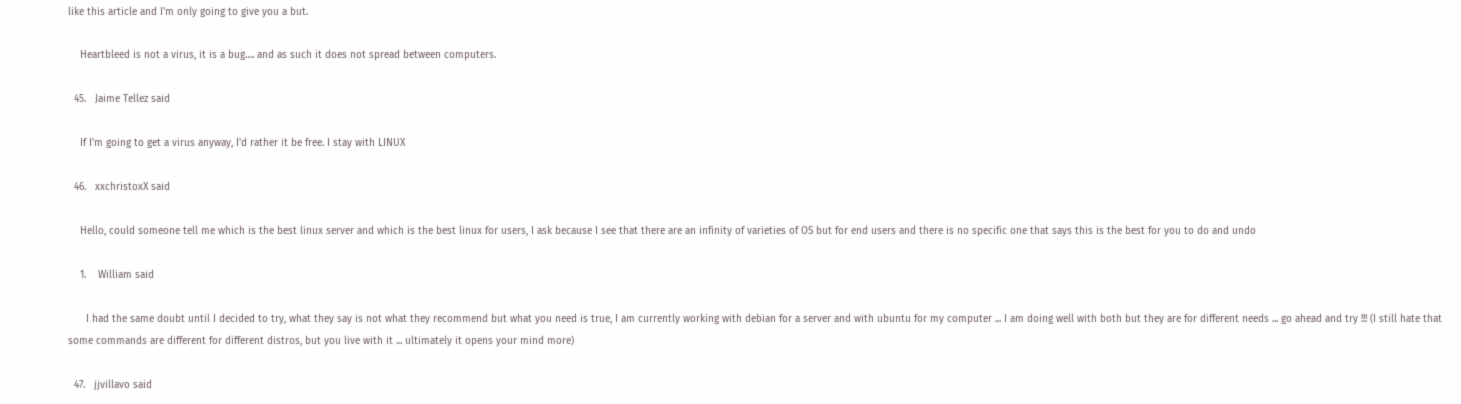like this article and I'm only going to give you a but.

    Heartbleed is not a virus, it is a bug…. and as such it does not spread between computers.

  45.   Jaime Tellez said

    If I'm going to get a virus anyway, I'd rather it be free. I stay with LINUX

  46.   xxchristoxX said

    Hello, could someone tell me which is the best linux server and which is the best linux for users, I ask because I see that there are an infinity of varieties of OS but for end users and there is no specific one that says this is the best for you to do and undo

    1.    William said

      I had the same doubt until I decided to try, what they say is not what they recommend but what you need is true, I am currently working with debian for a server and with ubuntu for my computer ... I am doing well with both but they are for different needs ... go ahead and try !!! (I still hate that some commands are different for different distros, but you live with it ... ultimately it opens your mind more)

  47.   jjvillavo said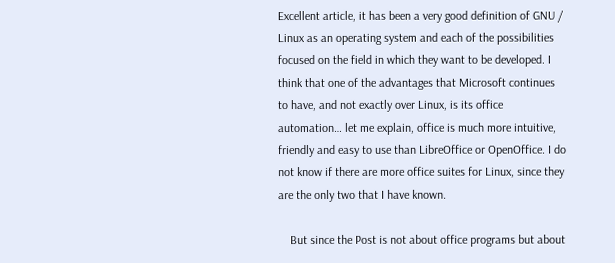Excellent article, it has been a very good definition of GNU / Linux as an operating system and each of the possibilities focused on the field in which they want to be developed. I think that one of the advantages that Microsoft continues to have, and not exactly over Linux, is its office automation… let me explain, office is much more intuitive, friendly and easy to use than LibreOffice or OpenOffice. I do not know if there are more office suites for Linux, since they are the only two that I have known.

    But since the Post is not about office programs but about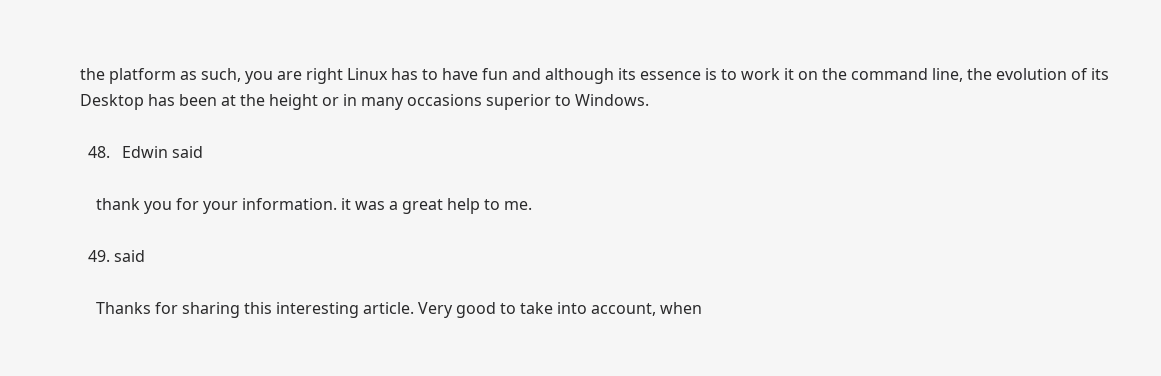the platform as such, you are right Linux has to have fun and although its essence is to work it on the command line, the evolution of its Desktop has been at the height or in many occasions superior to Windows.

  48.   Edwin said

    thank you for your information. it was a great help to me.

  49. said

    Thanks for sharing this interesting article. Very good to take into account, when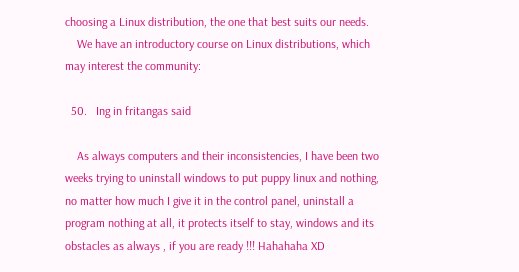choosing a Linux distribution, the one that best suits our needs.
    We have an introductory course on Linux distributions, which may interest the community:

  50.   Ing in fritangas said

    As always computers and their inconsistencies, I have been two weeks trying to uninstall windows to put puppy linux and nothing, no matter how much I give it in the control panel, uninstall a program nothing at all, it protects itself to stay, windows and its obstacles as always , if you are ready !!! Hahahaha XD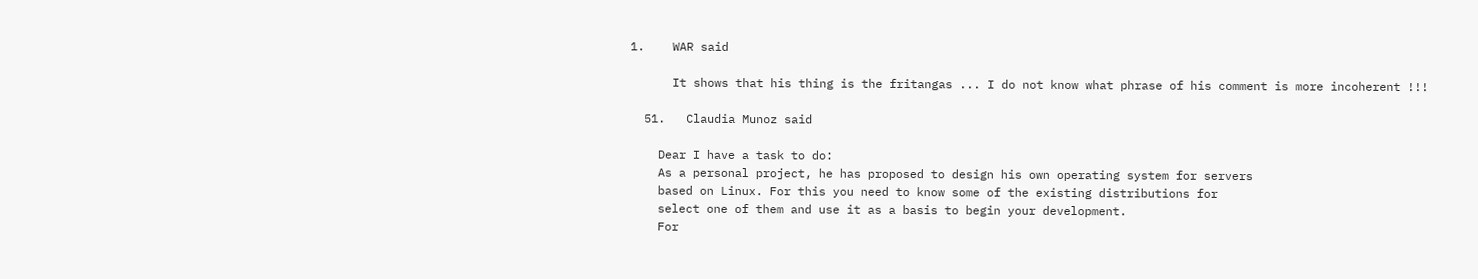1.    WAR said

      It shows that his thing is the fritangas ... I do not know what phrase of his comment is more incoherent !!!

  51.   Claudia Munoz said

    Dear I have a task to do:
    As a personal project, he has proposed to design his own operating system for servers
    based on Linux. For this you need to know some of the existing distributions for
    select one of them and use it as a basis to begin your development.
    For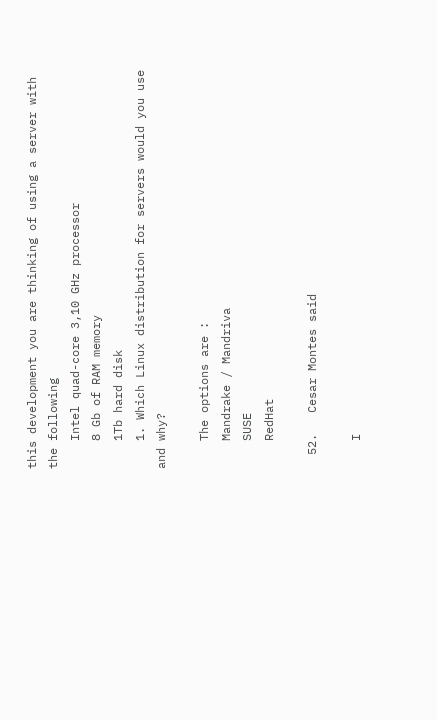this development you are thinking of using a server with the following
    Intel quad-core 3,10 GHz processor
    8 Gb of RAM memory
    1Tb hard disk
    1. Which Linux distribution for servers would you use and why?

    The options are :
    Mandrake / Mandriva
    SUSE
    RedHat

  52.   Cesar Montes said

    I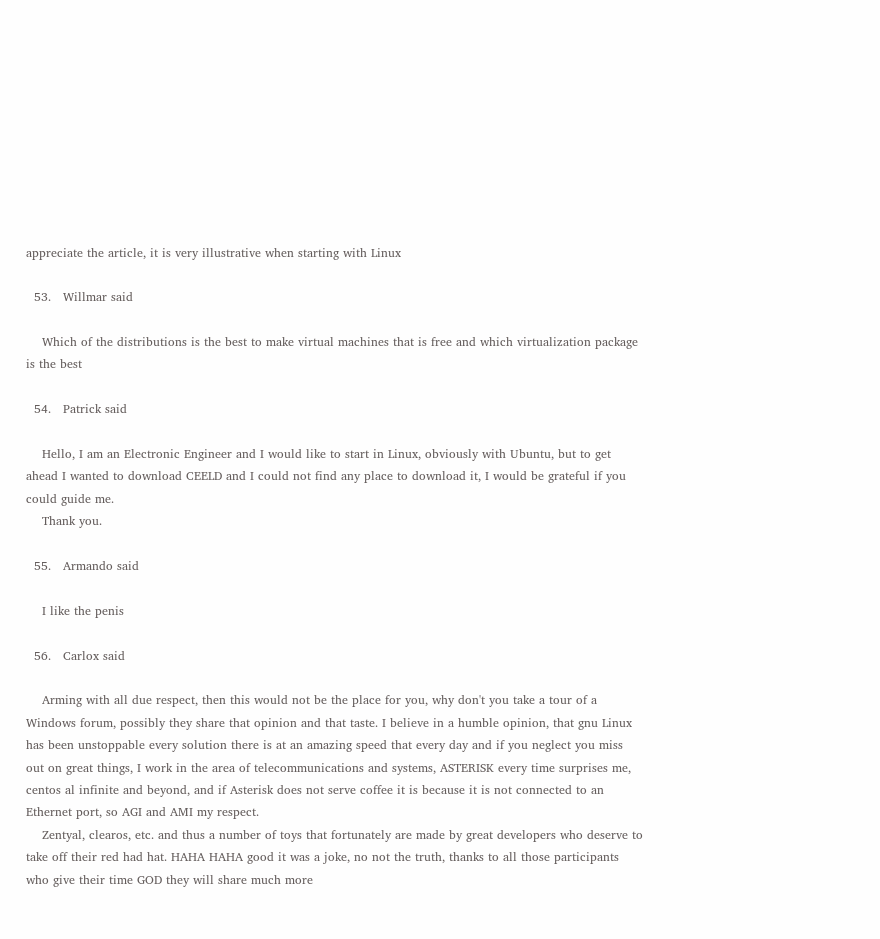appreciate the article, it is very illustrative when starting with Linux

  53.   Willmar said

    Which of the distributions is the best to make virtual machines that is free and which virtualization package is the best

  54.   Patrick said

    Hello, I am an Electronic Engineer and I would like to start in Linux, obviously with Ubuntu, but to get ahead I wanted to download CEELD and I could not find any place to download it, I would be grateful if you could guide me.
    Thank you.

  55.   Armando said

    I like the penis

  56.   Carlox said

    Arming with all due respect, then this would not be the place for you, why don't you take a tour of a Windows forum, possibly they share that opinion and that taste. I believe in a humble opinion, that gnu Linux has been unstoppable every solution there is at an amazing speed that every day and if you neglect you miss out on great things, I work in the area of telecommunications and systems, ASTERISK every time surprises me, centos al infinite and beyond, and if Asterisk does not serve coffee it is because it is not connected to an Ethernet port, so AGI and AMI my respect.
    Zentyal, clearos, etc. and thus a number of toys that fortunately are made by great developers who deserve to take off their red had hat. HAHA HAHA good it was a joke, no not the truth, thanks to all those participants who give their time GOD they will share much more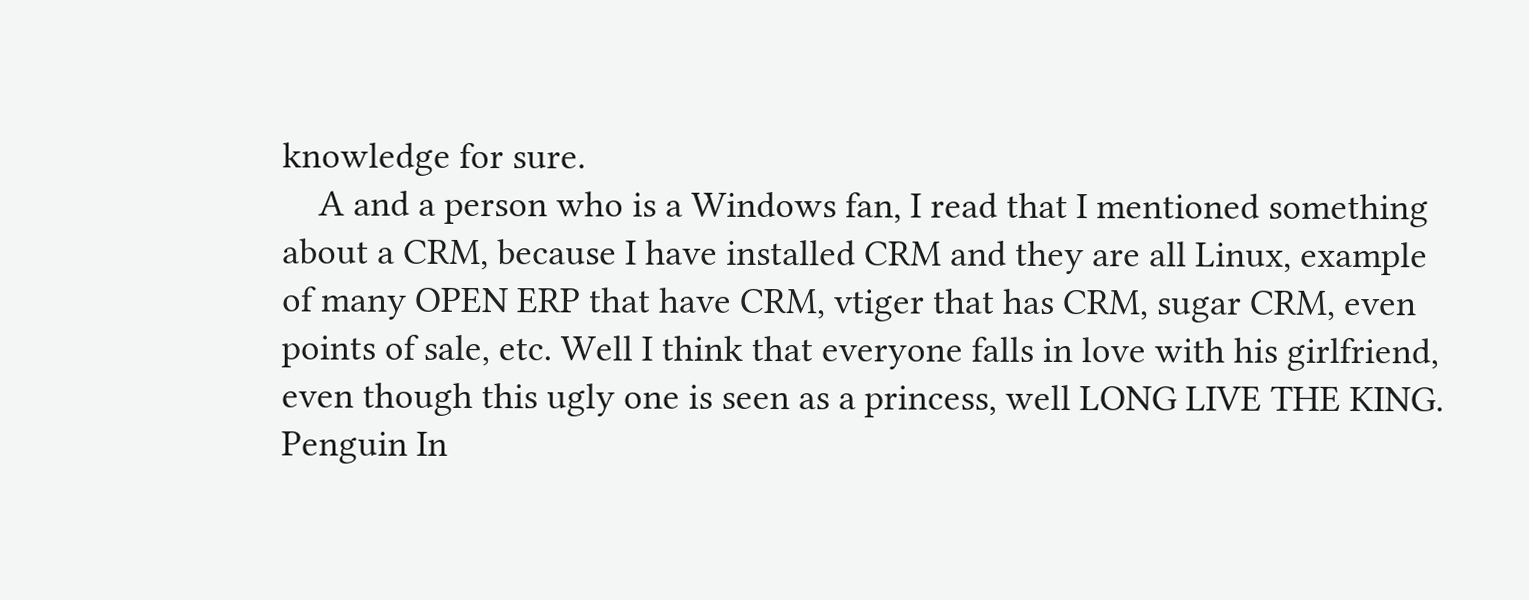knowledge for sure.
    A and a person who is a Windows fan, I read that I mentioned something about a CRM, because I have installed CRM and they are all Linux, example of many OPEN ERP that have CRM, vtiger that has CRM, sugar CRM, even points of sale, etc. Well I think that everyone falls in love with his girlfriend, even though this ugly one is seen as a princess, well LONG LIVE THE KING. Penguin In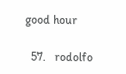good hour

  57.   rodolfo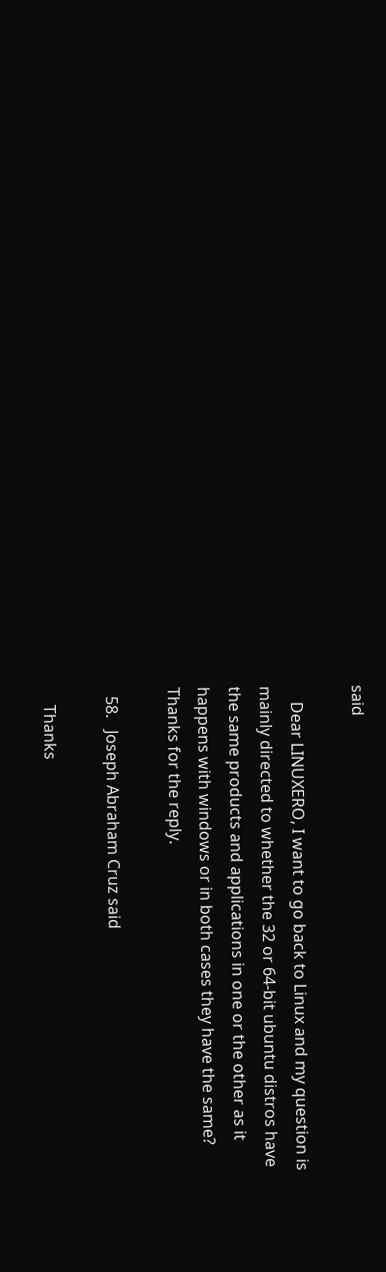said

    Dear LINUXERO, I want to go back to Linux and my question is mainly directed to whether the 32 or 64-bit ubuntu distros have the same products and applications in one or the other as it happens with windows or in both cases they have the same? Thanks for the reply.

  58.   Joseph Abraham Cruz said

    Thanks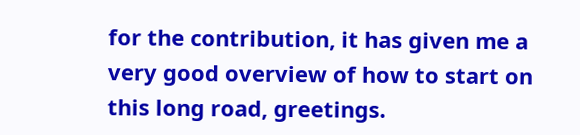for the contribution, it has given me a very good overview of how to start on this long road, greetings.